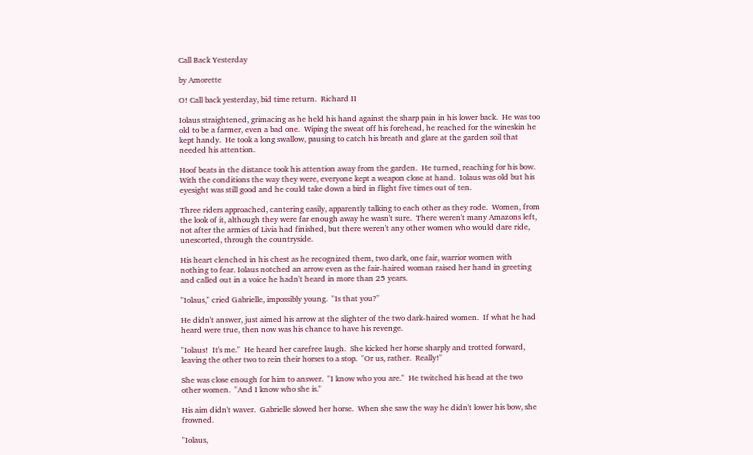Call Back Yesterday

by Amorette

O! Call back yesterday, bid time return.  Richard II

Iolaus straightened, grimacing as he held his hand against the sharp pain in his lower back.  He was too old to be a farmer, even a bad one.  Wiping the sweat off his forehead, he reached for the wineskin he kept handy.  He took a long swallow, pausing to catch his breath and glare at the garden soil that needed his attention.

Hoof beats in the distance took his attention away from the garden.  He turned, reaching for his bow.  With the conditions the way they were, everyone kept a weapon close at hand.  Iolaus was old but his eyesight was still good and he could take down a bird in flight five times out of ten.

Three riders approached, cantering easily, apparently talking to each other as they rode.  Women, from the look of it, although they were far enough away he wasn't sure.  There weren't many Amazons left, not after the armies of Livia had finished, but there weren't any other women who would dare ride, unescorted, through the countryside.

His heart clenched in his chest as he recognized them, two dark, one fair, warrior women with nothing to fear. Iolaus notched an arrow even as the fair-haired woman raised her hand in greeting and called out in a voice he hadn't heard in more than 25 years.

"Iolaus," cried Gabrielle, impossibly young.  "Is that you?"

He didn't answer, just aimed his arrow at the slighter of the two dark-haired women.  If what he had heard were true, then now was his chance to have his revenge.

"Iolaus!  It's me."  He heard her carefree laugh.  She kicked her horse sharply and trotted forward, leaving the other two to rein their horses to a stop.  "Or us, rather.  Really!"

She was close enough for him to answer.  "I know who you are."  He twitched his head at the two other women.  "And I know who she is."

His aim didn't waver.  Gabrielle slowed her horse.  When she saw the way he didn't lower his bow, she frowned.

"Iolaus,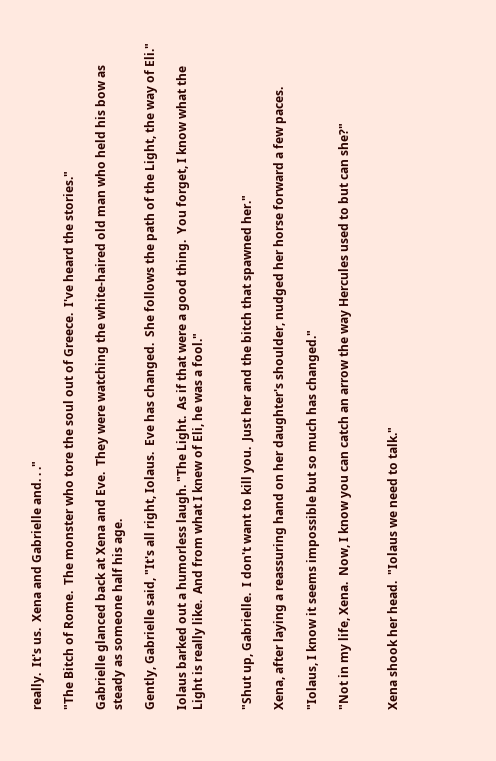really.  It's us.  Xena and Gabrielle and. . ."

"The Bitch of Rome.  The monster who tore the soul out of Greece.  I've heard the stories."

Gabrielle glanced back at Xena and Eve.  They were watching the white-haired old man who held his bow as steady as someone half his age.

Gently, Gabrielle said, "It's all right, Iolaus.  Eve has changed.  She follows the path of the Light, the way of Eli."

Iolaus barked out a humorless laugh. "The Light.  As if that were a good thing.  You forget, I know what the Light is really like.  And from what I knew of Eli, he was a fool."


"Shut up, Gabrielle.  I don't want to kill you.  Just her and the bitch that spawned her."

Xena, after laying a reassuring hand on her daughter's shoulder, nudged her horse forward a few paces.

"Iolaus, I know it seems impossible but so much has changed."

"Not in my life, Xena.  Now, I know you can catch an arrow the way Hercules used to but can she?"


Xena shook her head.  "Iolaus we need to talk."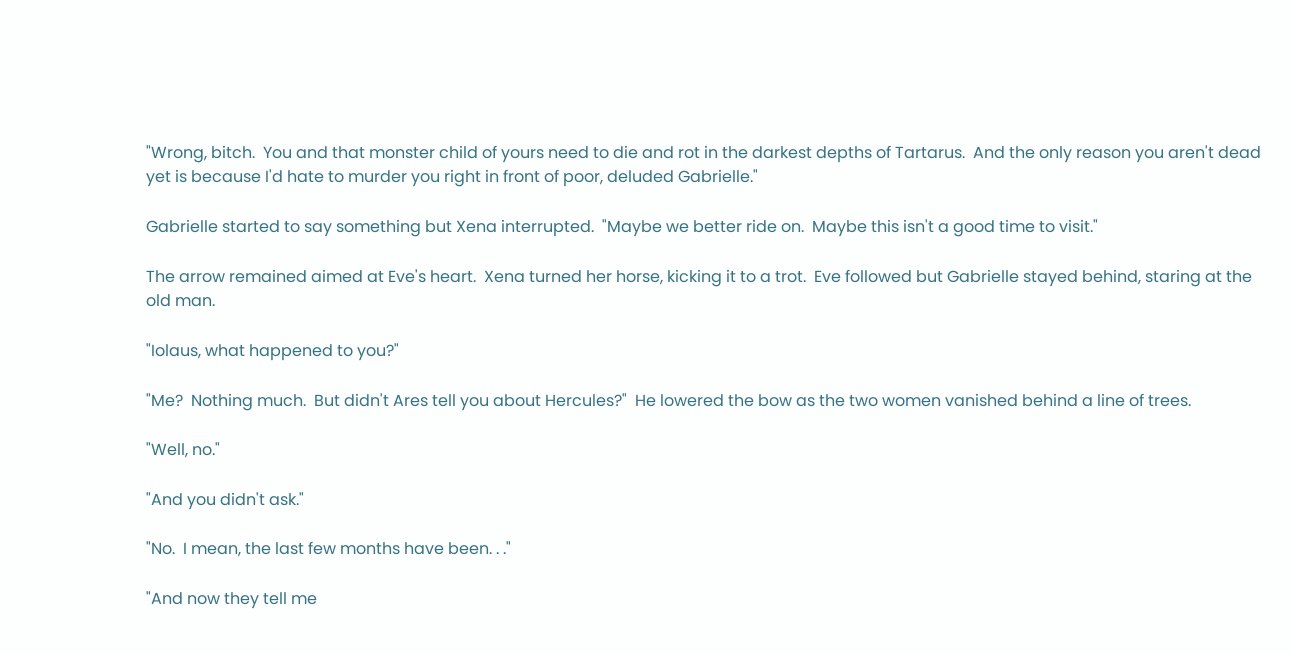"Wrong, bitch.  You and that monster child of yours need to die and rot in the darkest depths of Tartarus.  And the only reason you aren't dead yet is because I'd hate to murder you right in front of poor, deluded Gabrielle."

Gabrielle started to say something but Xena interrupted.  "Maybe we better ride on.  Maybe this isn't a good time to visit."

The arrow remained aimed at Eve's heart.  Xena turned her horse, kicking it to a trot.  Eve followed but Gabrielle stayed behind, staring at the old man.

"Iolaus, what happened to you?"

"Me?  Nothing much.  But didn't Ares tell you about Hercules?"  He lowered the bow as the two women vanished behind a line of trees.

"Well, no."

"And you didn't ask."

"No.  I mean, the last few months have been. . ."

"And now they tell me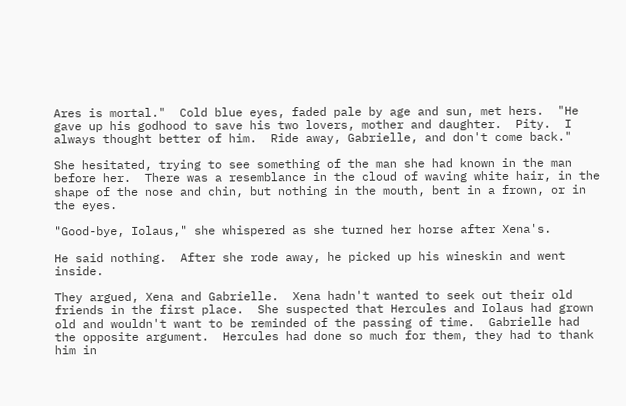Ares is mortal."  Cold blue eyes, faded pale by age and sun, met hers.  "He gave up his godhood to save his two lovers, mother and daughter.  Pity.  I always thought better of him.  Ride away, Gabrielle, and don't come back."

She hesitated, trying to see something of the man she had known in the man before her.  There was a resemblance in the cloud of waving white hair, in the shape of the nose and chin, but nothing in the mouth, bent in a frown, or in the eyes.

"Good-bye, Iolaus," she whispered as she turned her horse after Xena's.

He said nothing.  After she rode away, he picked up his wineskin and went inside.

They argued, Xena and Gabrielle.  Xena hadn't wanted to seek out their old friends in the first place.  She suspected that Hercules and Iolaus had grown old and wouldn't want to be reminded of the passing of time.  Gabrielle had the opposite argument.  Hercules had done so much for them, they had to thank him in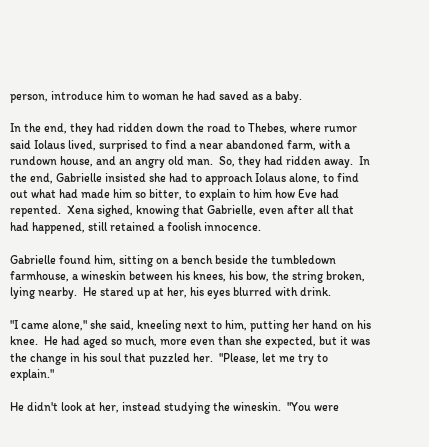person, introduce him to woman he had saved as a baby.

In the end, they had ridden down the road to Thebes, where rumor said Iolaus lived, surprised to find a near abandoned farm, with a rundown house, and an angry old man.  So, they had ridden away.  In the end, Gabrielle insisted she had to approach Iolaus alone, to find out what had made him so bitter, to explain to him how Eve had repented.  Xena sighed, knowing that Gabrielle, even after all that had happened, still retained a foolish innocence.

Gabrielle found him, sitting on a bench beside the tumbledown farmhouse, a wineskin between his knees, his bow, the string broken, lying nearby.  He stared up at her, his eyes blurred with drink.

"I came alone," she said, kneeling next to him, putting her hand on his knee.  He had aged so much, more even than she expected, but it was the change in his soul that puzzled her.  "Please, let me try to explain."

He didn't look at her, instead studying the wineskin.  "You were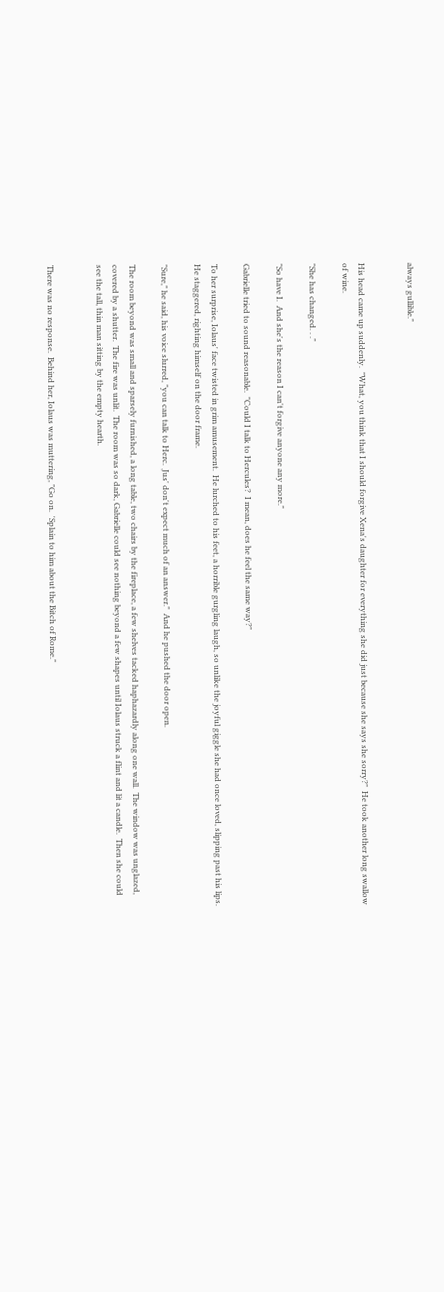always gullible."


His head came up suddenly.  "What, you think that I should forgive Xena's daughter for everything she did just because she says she sorry?"  He took another long swallow of wine.

"She has changed. . ."

"So have I.  And she's the reason I can't forgive anyone any more."

Gabrielle tried to sound reasonable.  "Could I talk to Hercules?  I mean, does he feel the same way?"

To her surprise, Iolaus' face twisted in grim amusement.  He lurched to his feet, a horrible gurgling laugh, so unlike the joyful giggle she had once loved, slipping past his lips.  He staggered, righting himself on the door frame.

"Sure," he said, his voice slurred, "you can talk to Herc.  Jus' don't expect much of an answer."  And he pushed the door open.

The room beyond was small and sparsely furnished, a long table, two chairs by the fireplace, a few shelves tacked haphazardly along one wall.  The window was unglazed, covered by a shutter.  The fire was unlit.  The room was so dark, Gabrielle could see nothing beyond a few shapes until Iolaus struck a flint and lit a candle.  Then she could see the tall, thin man sitting by the empty hearth.


There was no response.  Behind her, Iolaus was muttering, "Go on.  'Splain to him about the Bitch of Rome."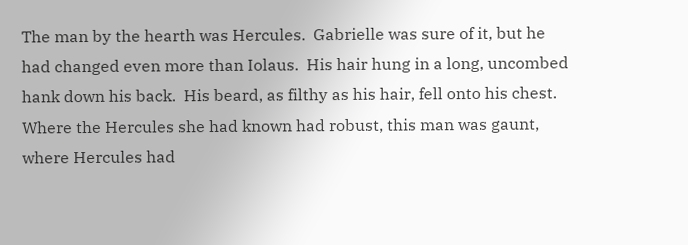The man by the hearth was Hercules.  Gabrielle was sure of it, but he had changed even more than Iolaus.  His hair hung in a long, uncombed hank down his back.  His beard, as filthy as his hair, fell onto his chest.  Where the Hercules she had known had robust, this man was gaunt, where Hercules had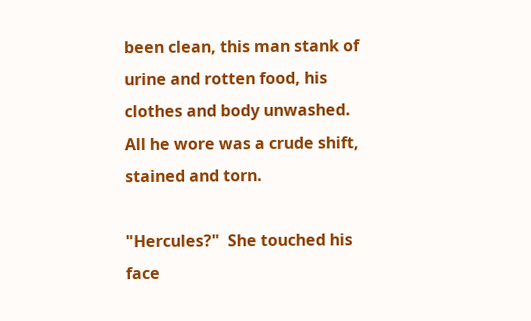been clean, this man stank of urine and rotten food, his clothes and body unwashed.  All he wore was a crude shift, stained and torn.

"Hercules?"  She touched his face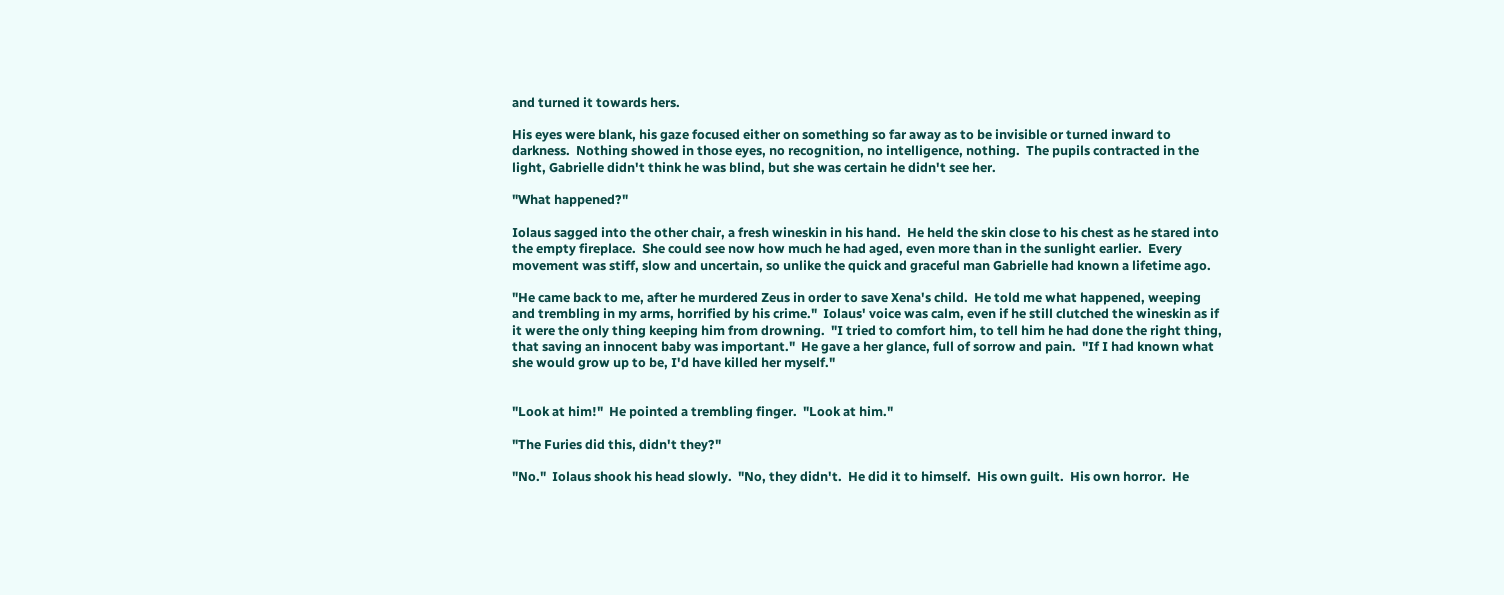and turned it towards hers.

His eyes were blank, his gaze focused either on something so far away as to be invisible or turned inward to darkness.  Nothing showed in those eyes, no recognition, no intelligence, nothing.  The pupils contracted in the light, Gabrielle didn't think he was blind, but she was certain he didn't see her.

"What happened?"

Iolaus sagged into the other chair, a fresh wineskin in his hand.  He held the skin close to his chest as he stared into the empty fireplace.  She could see now how much he had aged, even more than in the sunlight earlier.  Every movement was stiff, slow and uncertain, so unlike the quick and graceful man Gabrielle had known a lifetime ago.

"He came back to me, after he murdered Zeus in order to save Xena's child.  He told me what happened, weeping and trembling in my arms, horrified by his crime."  Iolaus' voice was calm, even if he still clutched the wineskin as if it were the only thing keeping him from drowning.  "I tried to comfort him, to tell him he had done the right thing, that saving an innocent baby was important."  He gave a her glance, full of sorrow and pain.  "If I had known what she would grow up to be, I'd have killed her myself."


"Look at him!"  He pointed a trembling finger.  "Look at him."

"The Furies did this, didn't they?"

"No."  Iolaus shook his head slowly.  "No, they didn't.  He did it to himself.  His own guilt.  His own horror.  He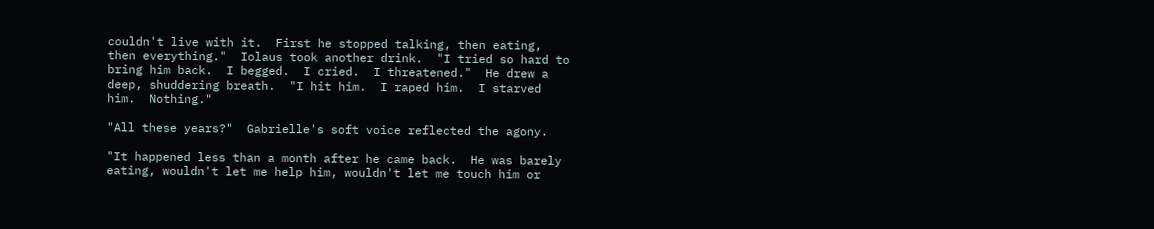couldn't live with it.  First he stopped talking, then eating, then everything."  Iolaus took another drink.  "I tried so hard to bring him back.  I begged.  I cried.  I threatened."  He drew a deep, shuddering breath.  "I hit him.  I raped him.  I starved him.  Nothing."

"All these years?"  Gabrielle's soft voice reflected the agony.

"It happened less than a month after he came back.  He was barely eating, wouldn't let me help him, wouldn't let me touch him or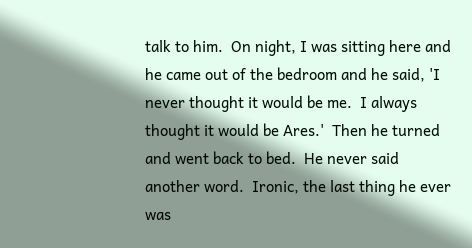talk to him.  On night, I was sitting here and he came out of the bedroom and he said, 'I never thought it would be me.  I always thought it would be Ares.'  Then he turned and went back to bed.  He never said another word.  Ironic, the last thing he ever was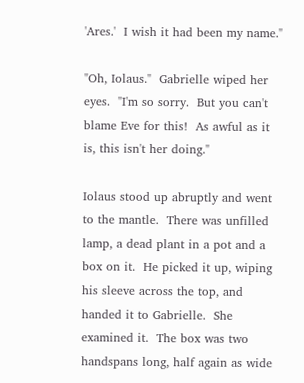'Ares.'  I wish it had been my name."

"Oh, Iolaus."  Gabrielle wiped her eyes.  "I'm so sorry.  But you can't blame Eve for this!  As awful as it is, this isn't her doing."

Iolaus stood up abruptly and went to the mantle.  There was unfilled lamp, a dead plant in a pot and a box on it.  He picked it up, wiping his sleeve across the top, and handed it to Gabrielle.  She examined it.  The box was two handspans long, half again as wide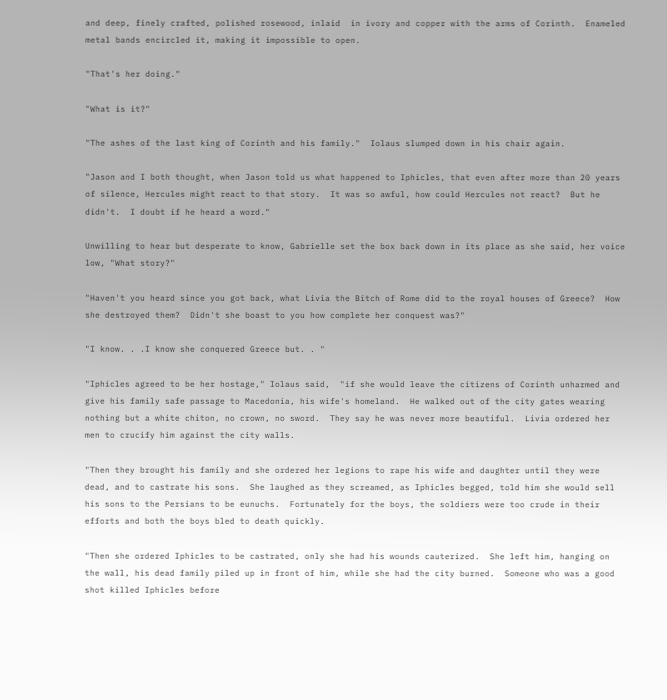and deep, finely crafted, polished rosewood, inlaid  in ivory and copper with the arms of Corinth.  Enameled metal bands encircled it, making it impossible to open.

"That's her doing."

"What is it?"

"The ashes of the last king of Corinth and his family."  Iolaus slumped down in his chair again.

"Jason and I both thought, when Jason told us what happened to Iphicles, that even after more than 20 years of silence, Hercules might react to that story.  It was so awful, how could Hercules not react?  But he didn't.  I doubt if he heard a word."

Unwilling to hear but desperate to know, Gabrielle set the box back down in its place as she said, her voice low, "What story?"

"Haven't you heard since you got back, what Livia the Bitch of Rome did to the royal houses of Greece?  How she destroyed them?  Didn't she boast to you how complete her conquest was?"

"I know. . .I know she conquered Greece but. . "

"Iphicles agreed to be her hostage," Iolaus said,  "if she would leave the citizens of Corinth unharmed and give his family safe passage to Macedonia, his wife's homeland.  He walked out of the city gates wearing nothing but a white chiton, no crown, no sword.  They say he was never more beautiful.  Livia ordered her men to crucify him against the city walls.

"Then they brought his family and she ordered her legions to rape his wife and daughter until they were dead, and to castrate his sons.  She laughed as they screamed, as Iphicles begged, told him she would sell his sons to the Persians to be eunuchs.  Fortunately for the boys, the soldiers were too crude in their efforts and both the boys bled to death quickly.

"Then she ordered Iphicles to be castrated, only she had his wounds cauterized.  She left him, hanging on the wall, his dead family piled up in front of him, while she had the city burned.  Someone who was a good shot killed Iphicles before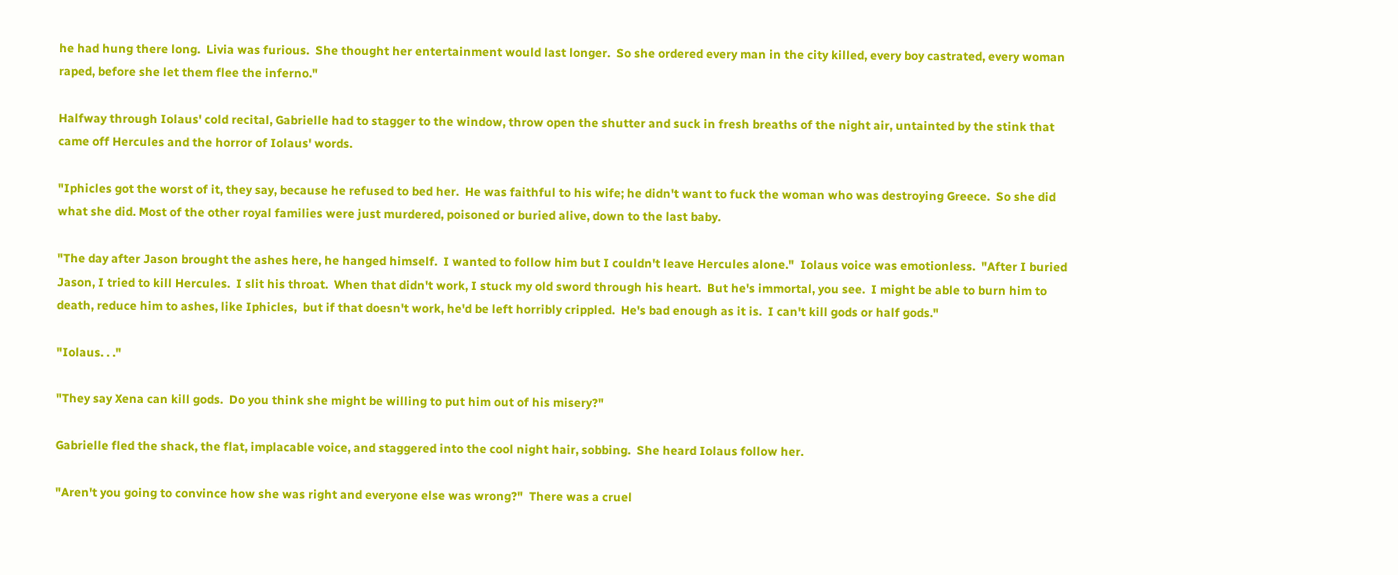he had hung there long.  Livia was furious.  She thought her entertainment would last longer.  So she ordered every man in the city killed, every boy castrated, every woman raped, before she let them flee the inferno."

Halfway through Iolaus' cold recital, Gabrielle had to stagger to the window, throw open the shutter and suck in fresh breaths of the night air, untainted by the stink that came off Hercules and the horror of Iolaus' words.

"Iphicles got the worst of it, they say, because he refused to bed her.  He was faithful to his wife; he didn't want to fuck the woman who was destroying Greece.  So she did what she did. Most of the other royal families were just murdered, poisoned or buried alive, down to the last baby.

"The day after Jason brought the ashes here, he hanged himself.  I wanted to follow him but I couldn't leave Hercules alone."  Iolaus voice was emotionless.  "After I buried Jason, I tried to kill Hercules.  I slit his throat.  When that didn't work, I stuck my old sword through his heart.  But he's immortal, you see.  I might be able to burn him to death, reduce him to ashes, like Iphicles,  but if that doesn't work, he'd be left horribly crippled.  He's bad enough as it is.  I can't kill gods or half gods."

"Iolaus. . ."

"They say Xena can kill gods.  Do you think she might be willing to put him out of his misery?"

Gabrielle fled the shack, the flat, implacable voice, and staggered into the cool night hair, sobbing.  She heard Iolaus follow her.

"Aren't you going to convince how she was right and everyone else was wrong?"  There was a cruel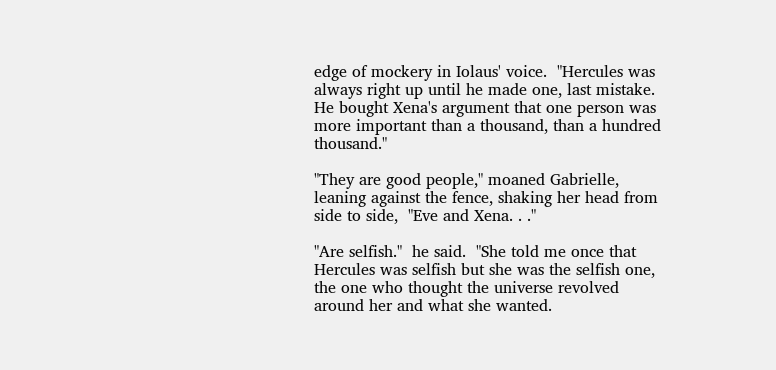edge of mockery in Iolaus' voice.  "Hercules was always right up until he made one, last mistake.  He bought Xena's argument that one person was more important than a thousand, than a hundred thousand."

"They are good people," moaned Gabrielle, leaning against the fence, shaking her head from side to side,  "Eve and Xena. . ."

"Are selfish."  he said.  "She told me once that Hercules was selfish but she was the selfish one, the one who thought the universe revolved around her and what she wanted.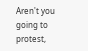Aren't you going to protest,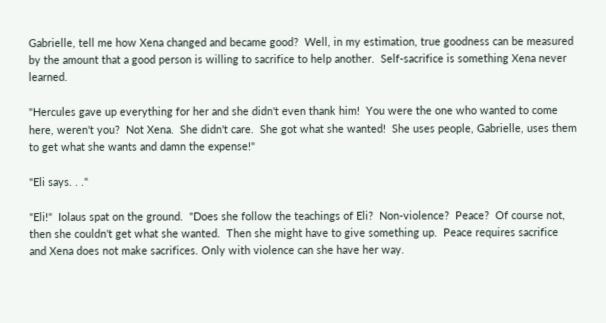Gabrielle, tell me how Xena changed and became good?  Well, in my estimation, true goodness can be measured by the amount that a good person is willing to sacrifice to help another.  Self-sacrifice is something Xena never learned.

"Hercules gave up everything for her and she didn't even thank him!  You were the one who wanted to come here, weren't you?  Not Xena.  She didn't care.  She got what she wanted!  She uses people, Gabrielle, uses them to get what she wants and damn the expense!"

"Eli says. . ."

"Eli!"  Iolaus spat on the ground.  "Does she follow the teachings of Eli?  Non-violence?  Peace?  Of course not, then she couldn't get what she wanted.  Then she might have to give something up.  Peace requires sacrifice and Xena does not make sacrifices. Only with violence can she have her way.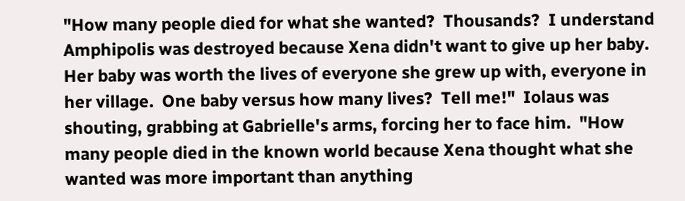"How many people died for what she wanted?  Thousands?  I understand Amphipolis was destroyed because Xena didn't want to give up her baby.  Her baby was worth the lives of everyone she grew up with, everyone in her village.  One baby versus how many lives?  Tell me!"  Iolaus was shouting, grabbing at Gabrielle's arms, forcing her to face him.  "How many people died in the known world because Xena thought what she wanted was more important than anything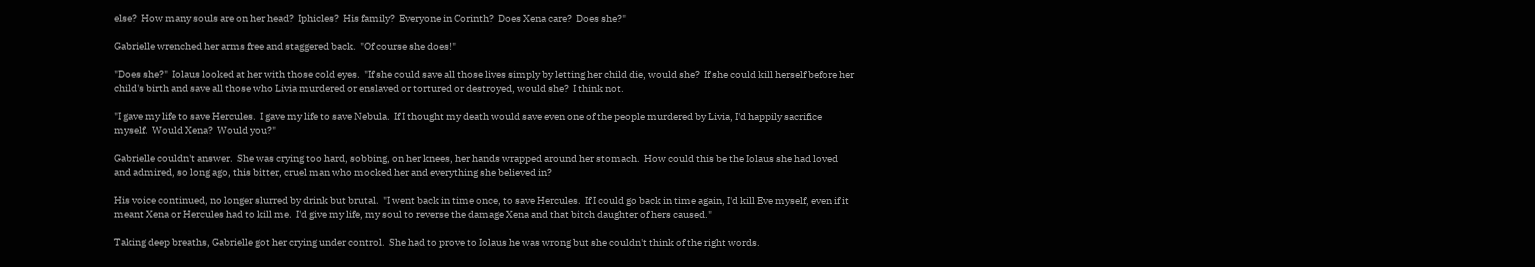else?  How many souls are on her head?  Iphicles?  His family?  Everyone in Corinth?  Does Xena care?  Does she?"

Gabrielle wrenched her arms free and staggered back.  "Of course she does!"

"Does she?"  Iolaus looked at her with those cold eyes.  "If she could save all those lives simply by letting her child die, would she?  If she could kill herself before her child's birth and save all those who Livia murdered or enslaved or tortured or destroyed, would she?  I think not.

"I gave my life to save Hercules.  I gave my life to save Nebula.  If I thought my death would save even one of the people murdered by Livia, I'd happily sacrifice myself.  Would Xena?  Would you?"

Gabrielle couldn't answer.  She was crying too hard, sobbing, on her knees, her hands wrapped around her stomach.  How could this be the Iolaus she had loved and admired, so long ago, this bitter, cruel man who mocked her and everything she believed in?

His voice continued, no longer slurred by drink but brutal.  "I went back in time once, to save Hercules.  If I could go back in time again, I'd kill Eve myself, even if it meant Xena or Hercules had to kill me.  I'd give my life, my soul to reverse the damage Xena and that bitch daughter of hers caused."

Taking deep breaths, Gabrielle got her crying under control.  She had to prove to Iolaus he was wrong but she couldn't think of the right words.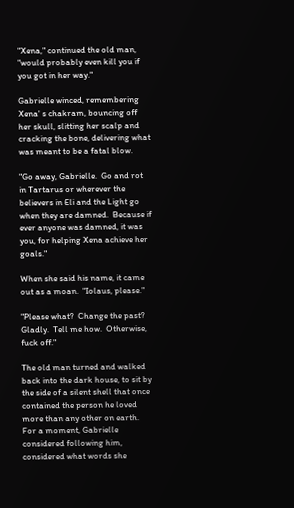"Xena," continued the old man, "would probably even kill you if you got in her way."

Gabrielle winced, remembering Xena' s chakram, bouncing off her skull, slitting her scalp and cracking the bone, delivering what was meant to be a fatal blow.

"Go away, Gabrielle.  Go and rot in Tartarus or wherever the believers in Eli and the Light go when they are damned.  Because if ever anyone was damned, it was you, for helping Xena achieve her goals."

When she said his name, it came out as a moan.  "Iolaus, please."

"Please what?  Change the past?  Gladly.  Tell me how.  Otherwise, fuck off."

The old man turned and walked back into the dark house, to sit by the side of a silent shell that once contained the person he loved more than any other on earth.  For a moment, Gabrielle considered following him, considered what words she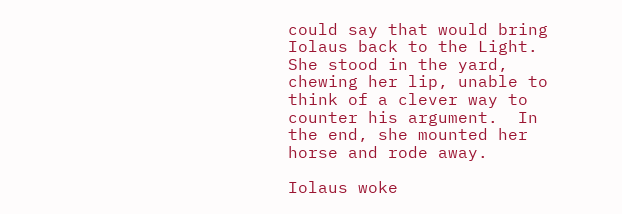could say that would bring Iolaus back to the Light.  She stood in the yard, chewing her lip, unable to think of a clever way to counter his argument.  In the end, she mounted her horse and rode away.

Iolaus woke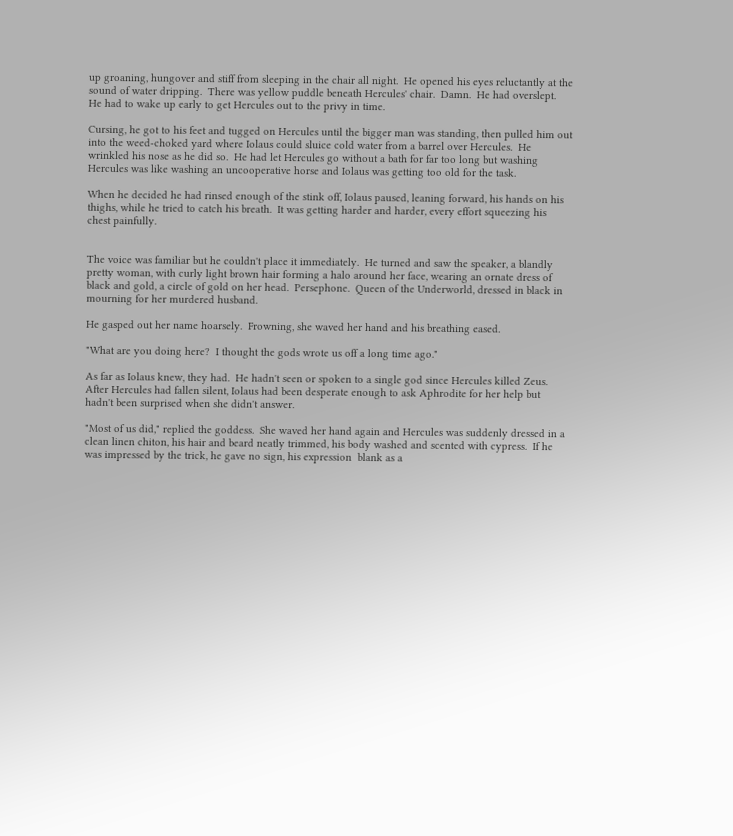up groaning, hungover and stiff from sleeping in the chair all night.  He opened his eyes reluctantly at the sound of water dripping.  There was yellow puddle beneath Hercules' chair.  Damn.  He had overslept.  He had to wake up early to get Hercules out to the privy in time.

Cursing, he got to his feet and tugged on Hercules until the bigger man was standing, then pulled him out into the weed-choked yard where Iolaus could sluice cold water from a barrel over Hercules.  He wrinkled his nose as he did so.  He had let Hercules go without a bath for far too long but washing Hercules was like washing an uncooperative horse and Iolaus was getting too old for the task.

When he decided he had rinsed enough of the stink off, Iolaus paused, leaning forward, his hands on his thighs, while he tried to catch his breath.  It was getting harder and harder, every effort squeezing his chest painfully.


The voice was familiar but he couldn't place it immediately.  He turned and saw the speaker, a blandly pretty woman, with curly light brown hair forming a halo around her face, wearing an ornate dress of black and gold, a circle of gold on her head.  Persephone.  Queen of the Underworld, dressed in black in mourning for her murdered husband.

He gasped out her name hoarsely.  Frowning, she waved her hand and his breathing eased.

"What are you doing here?  I thought the gods wrote us off a long time ago."

As far as Iolaus knew, they had.  He hadn't seen or spoken to a single god since Hercules killed Zeus.  After Hercules had fallen silent, Iolaus had been desperate enough to ask Aphrodite for her help but hadn't been surprised when she didn't answer.

"Most of us did," replied the goddess.  She waved her hand again and Hercules was suddenly dressed in a clean linen chiton, his hair and beard neatly trimmed, his body washed and scented with cypress.  If he was impressed by the trick, he gave no sign, his expression  blank as a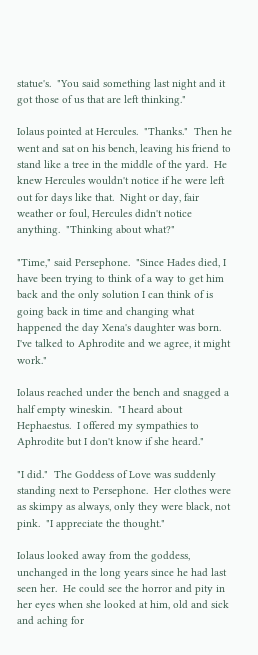statue's.  "You said something last night and it got those of us that are left thinking."

Iolaus pointed at Hercules.  "Thanks."  Then he went and sat on his bench, leaving his friend to stand like a tree in the middle of the yard.  He knew Hercules wouldn't notice if he were left out for days like that.  Night or day, fair weather or foul, Hercules didn't notice anything.  "Thinking about what?"

"Time," said Persephone.  "Since Hades died, I have been trying to think of a way to get him back and the only solution I can think of is going back in time and changing what happened the day Xena's daughter was born.  I've talked to Aphrodite and we agree, it might work."

Iolaus reached under the bench and snagged a half empty wineskin.  "I heard about Hephaestus.  I offered my sympathies to Aphrodite but I don't know if she heard."

"I did."  The Goddess of Love was suddenly standing next to Persephone.  Her clothes were as skimpy as always, only they were black, not pink.  "I appreciate the thought."

Iolaus looked away from the goddess, unchanged in the long years since he had last seen her.  He could see the horror and pity in her eyes when she looked at him, old and sick and aching for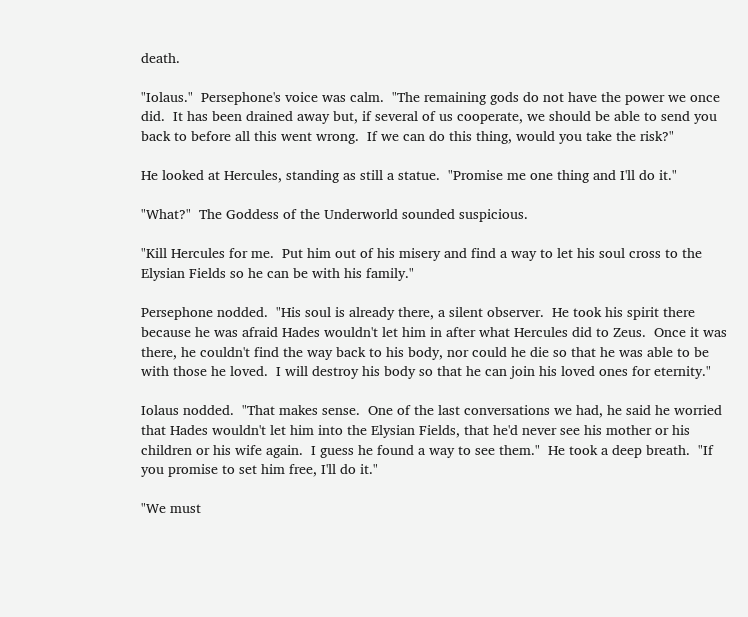death.

"Iolaus."  Persephone's voice was calm.  "The remaining gods do not have the power we once did.  It has been drained away but, if several of us cooperate, we should be able to send you back to before all this went wrong.  If we can do this thing, would you take the risk?"

He looked at Hercules, standing as still a statue.  "Promise me one thing and I'll do it."

"What?"  The Goddess of the Underworld sounded suspicious.

"Kill Hercules for me.  Put him out of his misery and find a way to let his soul cross to the Elysian Fields so he can be with his family."

Persephone nodded.  "His soul is already there, a silent observer.  He took his spirit there because he was afraid Hades wouldn't let him in after what Hercules did to Zeus.  Once it was there, he couldn't find the way back to his body, nor could he die so that he was able to be with those he loved.  I will destroy his body so that he can join his loved ones for eternity."

Iolaus nodded.  "That makes sense.  One of the last conversations we had, he said he worried that Hades wouldn't let him into the Elysian Fields, that he'd never see his mother or his children or his wife again.  I guess he found a way to see them."  He took a deep breath.  "If you promise to set him free, I'll do it."

"We must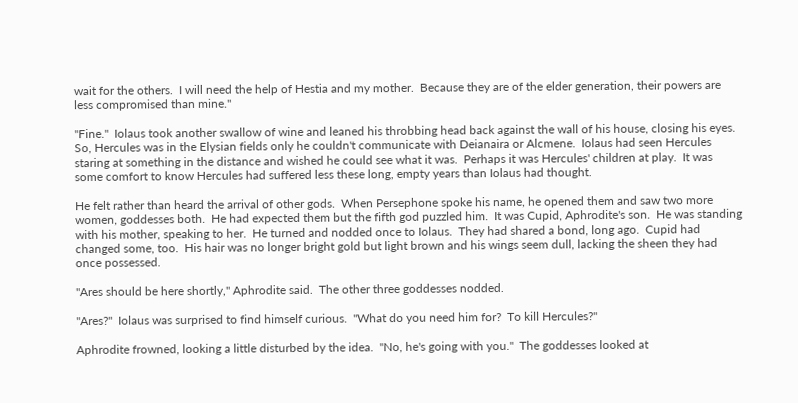wait for the others.  I will need the help of Hestia and my mother.  Because they are of the elder generation, their powers are less compromised than mine."

"Fine."  Iolaus took another swallow of wine and leaned his throbbing head back against the wall of his house, closing his eyes.  So, Hercules was in the Elysian fields only he couldn't communicate with Deianaira or Alcmene.  Iolaus had seen Hercules staring at something in the distance and wished he could see what it was.  Perhaps it was Hercules' children at play.  It was some comfort to know Hercules had suffered less these long, empty years than Iolaus had thought.

He felt rather than heard the arrival of other gods.  When Persephone spoke his name, he opened them and saw two more women, goddesses both.  He had expected them but the fifth god puzzled him.  It was Cupid, Aphrodite's son.  He was standing with his mother, speaking to her.  He turned and nodded once to Iolaus.  They had shared a bond, long ago.  Cupid had changed some, too.  His hair was no longer bright gold but light brown and his wings seem dull, lacking the sheen they had once possessed.

"Ares should be here shortly," Aphrodite said.  The other three goddesses nodded.

"Ares?"  Iolaus was surprised to find himself curious.  "What do you need him for?  To kill Hercules?"

Aphrodite frowned, looking a little disturbed by the idea.  "No, he's going with you."  The goddesses looked at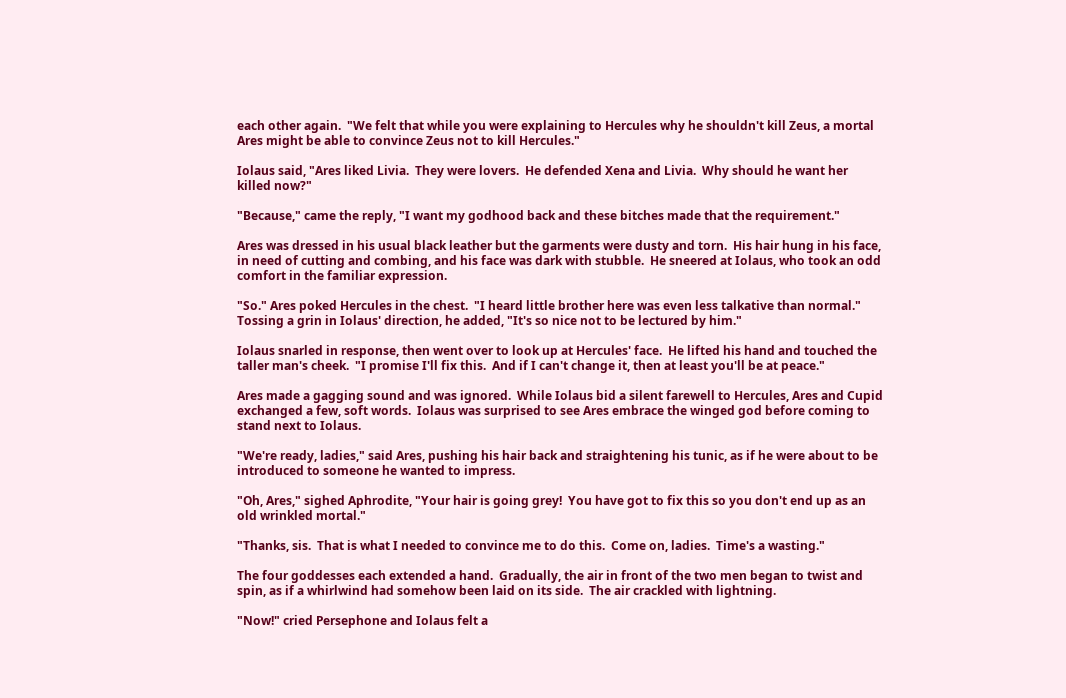each other again.  "We felt that while you were explaining to Hercules why he shouldn't kill Zeus, a mortal Ares might be able to convince Zeus not to kill Hercules."

Iolaus said, "Ares liked Livia.  They were lovers.  He defended Xena and Livia.  Why should he want her killed now?"

"Because," came the reply, "I want my godhood back and these bitches made that the requirement."

Ares was dressed in his usual black leather but the garments were dusty and torn.  His hair hung in his face, in need of cutting and combing, and his face was dark with stubble.  He sneered at Iolaus, who took an odd comfort in the familiar expression.

"So." Ares poked Hercules in the chest.  "I heard little brother here was even less talkative than normal."  Tossing a grin in Iolaus' direction, he added, "It's so nice not to be lectured by him."

Iolaus snarled in response, then went over to look up at Hercules' face.  He lifted his hand and touched the taller man's cheek.  "I promise I'll fix this.  And if I can't change it, then at least you'll be at peace."

Ares made a gagging sound and was ignored.  While Iolaus bid a silent farewell to Hercules, Ares and Cupid exchanged a few, soft words.  Iolaus was surprised to see Ares embrace the winged god before coming to stand next to Iolaus.

"We're ready, ladies," said Ares, pushing his hair back and straightening his tunic, as if he were about to be introduced to someone he wanted to impress.

"Oh, Ares," sighed Aphrodite, "Your hair is going grey!  You have got to fix this so you don't end up as an old wrinkled mortal."

"Thanks, sis.  That is what I needed to convince me to do this.  Come on, ladies.  Time's a wasting."

The four goddesses each extended a hand.  Gradually, the air in front of the two men began to twist and spin, as if a whirlwind had somehow been laid on its side.  The air crackled with lightning.

"Now!" cried Persephone and Iolaus felt a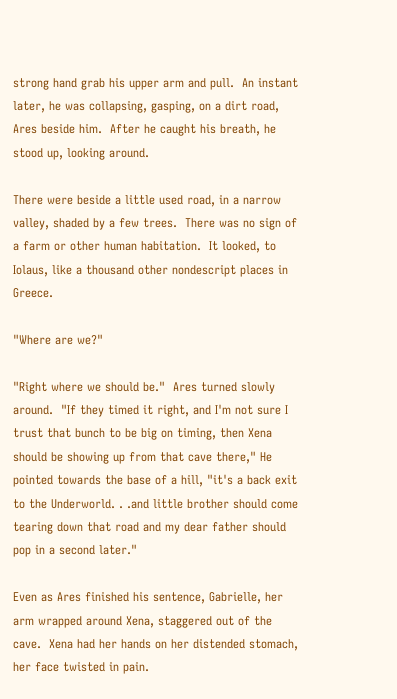strong hand grab his upper arm and pull.  An instant later, he was collapsing, gasping, on a dirt road, Ares beside him.  After he caught his breath, he stood up, looking around.

There were beside a little used road, in a narrow valley, shaded by a few trees.  There was no sign of a farm or other human habitation.  It looked, to Iolaus, like a thousand other nondescript places in Greece.

"Where are we?"

"Right where we should be."  Ares turned slowly around.  "If they timed it right, and I'm not sure I trust that bunch to be big on timing, then Xena should be showing up from that cave there," He pointed towards the base of a hill, "it's a back exit to the Underworld. . .and little brother should come tearing down that road and my dear father should pop in a second later."

Even as Ares finished his sentence, Gabrielle, her arm wrapped around Xena, staggered out of the cave.  Xena had her hands on her distended stomach, her face twisted in pain.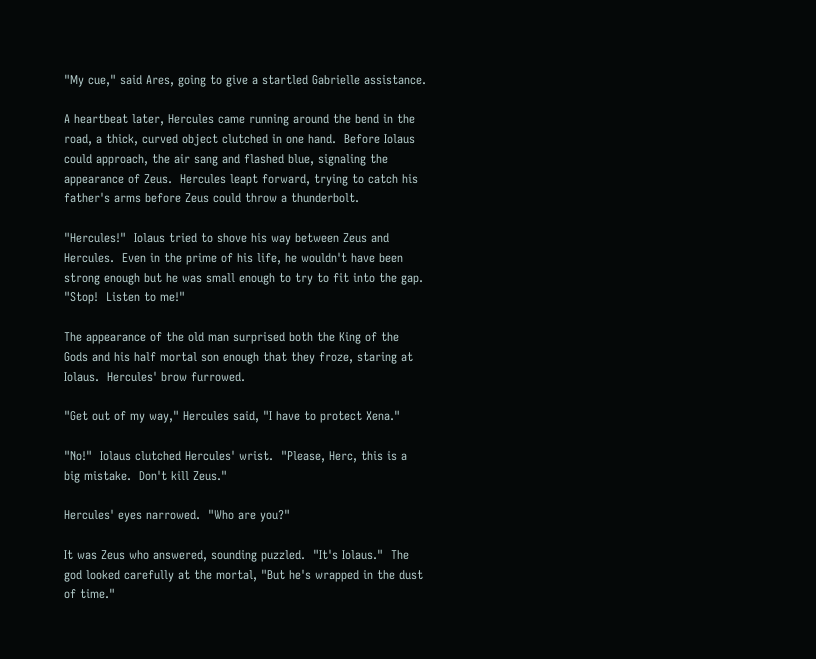"My cue," said Ares, going to give a startled Gabrielle assistance.

A heartbeat later, Hercules came running around the bend in the road, a thick, curved object clutched in one hand.  Before Iolaus could approach, the air sang and flashed blue, signaling the appearance of Zeus.  Hercules leapt forward, trying to catch his father's arms before Zeus could throw a thunderbolt.

"Hercules!"  Iolaus tried to shove his way between Zeus and Hercules.  Even in the prime of his life, he wouldn't have been strong enough but he was small enough to try to fit into the gap.  "Stop!  Listen to me!"

The appearance of the old man surprised both the King of the Gods and his half mortal son enough that they froze, staring at Iolaus.  Hercules' brow furrowed.

"Get out of my way," Hercules said, "I have to protect Xena."

"No!"  Iolaus clutched Hercules' wrist.  "Please, Herc, this is a big mistake.  Don't kill Zeus."

Hercules' eyes narrowed.  "Who are you?"

It was Zeus who answered, sounding puzzled.  "It's Iolaus."  The god looked carefully at the mortal, "But he's wrapped in the dust of time."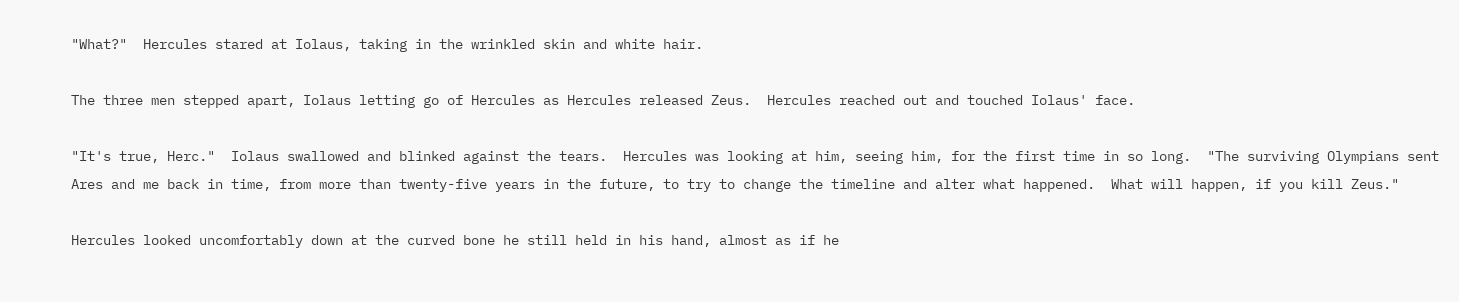"What?"  Hercules stared at Iolaus, taking in the wrinkled skin and white hair.

The three men stepped apart, Iolaus letting go of Hercules as Hercules released Zeus.  Hercules reached out and touched Iolaus' face.

"It's true, Herc."  Iolaus swallowed and blinked against the tears.  Hercules was looking at him, seeing him, for the first time in so long.  "The surviving Olympians sent Ares and me back in time, from more than twenty-five years in the future, to try to change the timeline and alter what happened.  What will happen, if you kill Zeus."

Hercules looked uncomfortably down at the curved bone he still held in his hand, almost as if he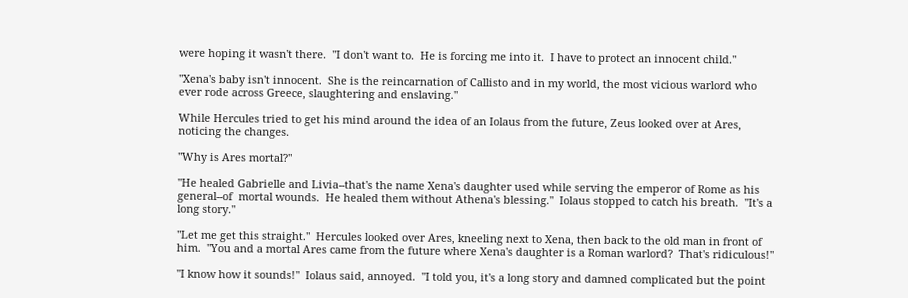were hoping it wasn't there.  "I don't want to.  He is forcing me into it.  I have to protect an innocent child."

"Xena's baby isn't innocent.  She is the reincarnation of Callisto and in my world, the most vicious warlord who ever rode across Greece, slaughtering and enslaving."

While Hercules tried to get his mind around the idea of an Iolaus from the future, Zeus looked over at Ares, noticing the changes.

"Why is Ares mortal?"

"He healed Gabrielle and Livia--that's the name Xena's daughter used while serving the emperor of Rome as his general--of  mortal wounds.  He healed them without Athena's blessing."  Iolaus stopped to catch his breath.  "It's a long story."

"Let me get this straight."  Hercules looked over Ares, kneeling next to Xena, then back to the old man in front of him.  "You and a mortal Ares came from the future where Xena's daughter is a Roman warlord?  That's ridiculous!"

"I know how it sounds!"  Iolaus said, annoyed.  "I told you, it's a long story and damned complicated but the point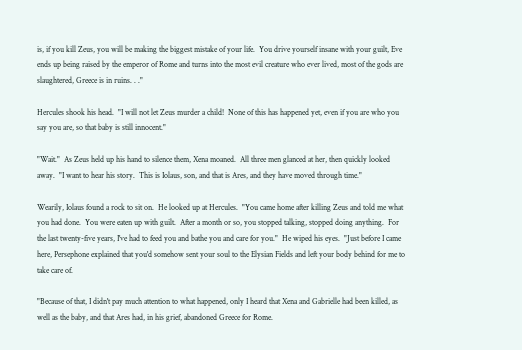is, if you kill Zeus, you will be making the biggest mistake of your life.  You drive yourself insane with your guilt, Eve ends up being raised by the emperor of Rome and turns into the most evil creature who ever lived, most of the gods are slaughtered, Greece is in ruins. . ."

Hercules shook his head.  "I will not let Zeus murder a child!  None of this has happened yet, even if you are who you say you are, so that baby is still innocent."

"Wait."  As Zeus held up his hand to silence them, Xena moaned.  All three men glanced at her, then quickly looked away.  "I want to hear his story.  This is Iolaus, son, and that is Ares, and they have moved through time."

Wearily, Iolaus found a rock to sit on.  He looked up at Hercules.  "You came home after killing Zeus and told me what you had done.  You were eaten up with guilt.  After a month or so, you stopped talking, stopped doing anything.  For the last twenty-five years, I've had to feed you and bathe you and care for you."  He wiped his eyes.  "Just before I came here, Persephone explained that you'd somehow sent your soul to the Elysian Fields and left your body behind for me to take care of.

"Because of that, I didn't pay much attention to what happened, only I heard that Xena and Gabrielle had been killed, as well as the baby, and that Ares had, in his grief, abandoned Greece for Rome.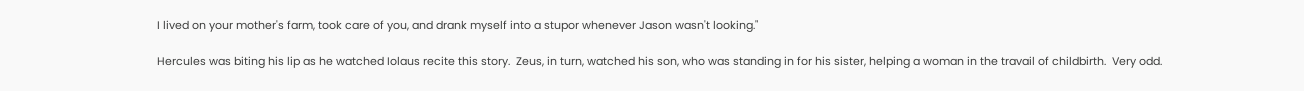I lived on your mother's farm, took care of you, and drank myself into a stupor whenever Jason wasn't looking."

Hercules was biting his lip as he watched Iolaus recite this story.  Zeus, in turn, watched his son, who was standing in for his sister, helping a woman in the travail of childbirth.  Very odd.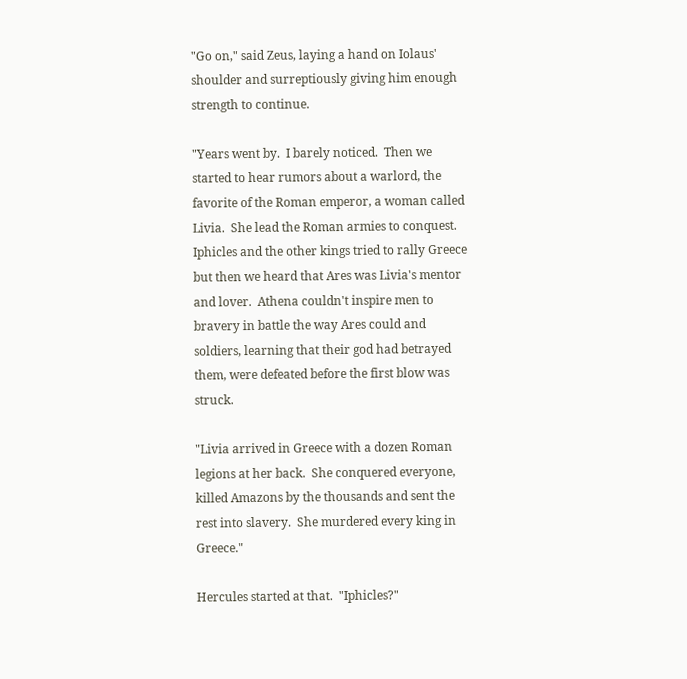"Go on," said Zeus, laying a hand on Iolaus' shoulder and surreptiously giving him enough strength to continue.

"Years went by.  I barely noticed.  Then we started to hear rumors about a warlord, the favorite of the Roman emperor, a woman called Livia.  She lead the Roman armies to conquest.  Iphicles and the other kings tried to rally Greece but then we heard that Ares was Livia's mentor and lover.  Athena couldn't inspire men to bravery in battle the way Ares could and soldiers, learning that their god had betrayed them, were defeated before the first blow was struck.

"Livia arrived in Greece with a dozen Roman legions at her back.  She conquered everyone, killed Amazons by the thousands and sent the rest into slavery.  She murdered every king in Greece."

Hercules started at that.  "Iphicles?"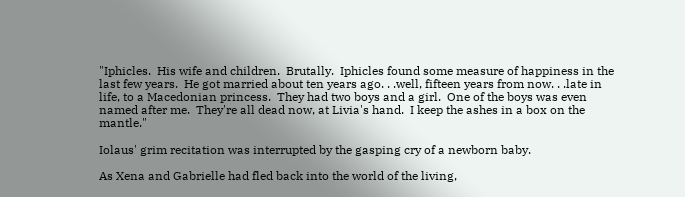"Iphicles.  His wife and children.  Brutally.  Iphicles found some measure of happiness in the last few years.  He got married about ten years ago. . .well, fifteen years from now. . .late in life, to a Macedonian princess.  They had two boys and a girl.  One of the boys was even named after me.  They're all dead now, at Livia's hand.  I keep the ashes in a box on the mantle."

Iolaus' grim recitation was interrupted by the gasping cry of a newborn baby.

As Xena and Gabrielle had fled back into the world of the living,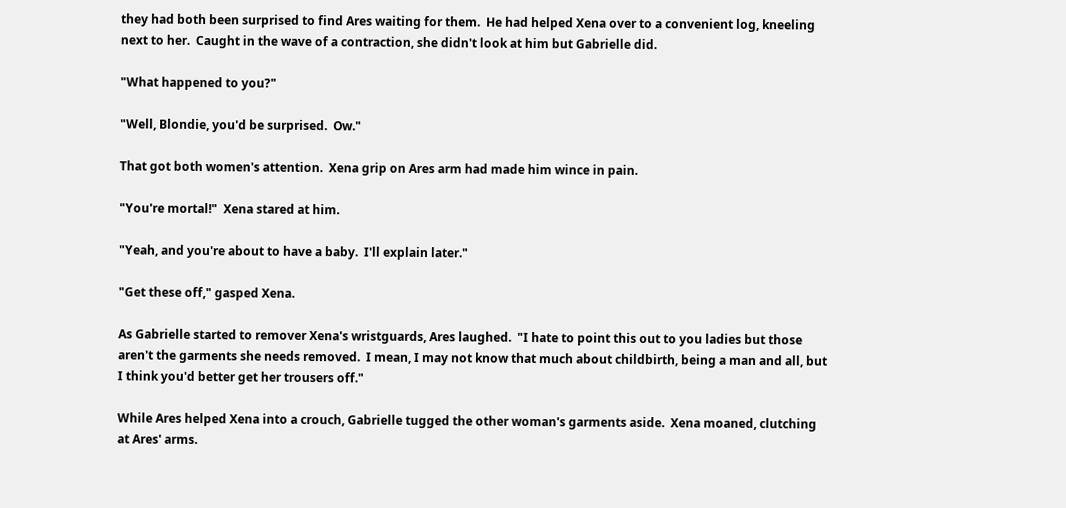they had both been surprised to find Ares waiting for them.  He had helped Xena over to a convenient log, kneeling next to her.  Caught in the wave of a contraction, she didn't look at him but Gabrielle did.

"What happened to you?"

"Well, Blondie, you'd be surprised.  Ow."

That got both women's attention.  Xena grip on Ares arm had made him wince in pain.

"You're mortal!"  Xena stared at him.

"Yeah, and you're about to have a baby.  I'll explain later."

"Get these off," gasped Xena.

As Gabrielle started to remover Xena's wristguards, Ares laughed.  "I hate to point this out to you ladies but those aren't the garments she needs removed.  I mean, I may not know that much about childbirth, being a man and all, but I think you'd better get her trousers off."

While Ares helped Xena into a crouch, Gabrielle tugged the other woman's garments aside.  Xena moaned, clutching at Ares' arms.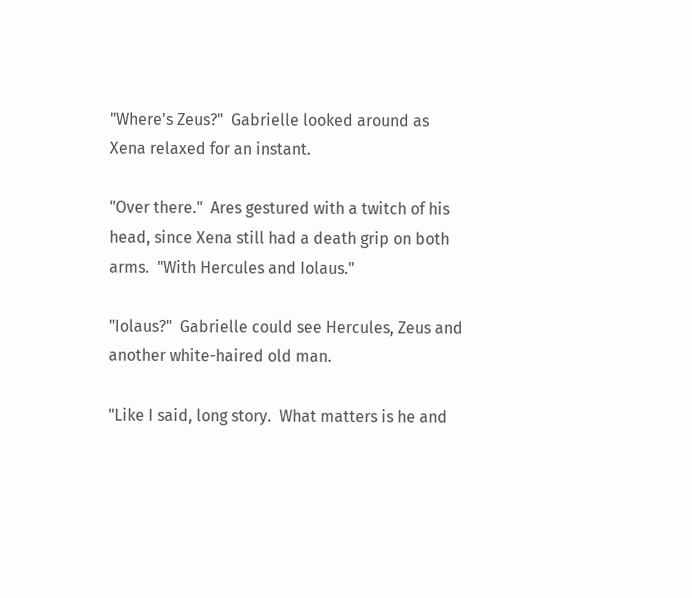"Where's Zeus?"  Gabrielle looked around as Xena relaxed for an instant.

"Over there."  Ares gestured with a twitch of his head, since Xena still had a death grip on both arms.  "With Hercules and Iolaus."

"Iolaus?"  Gabrielle could see Hercules, Zeus and another white-haired old man.

"Like I said, long story.  What matters is he and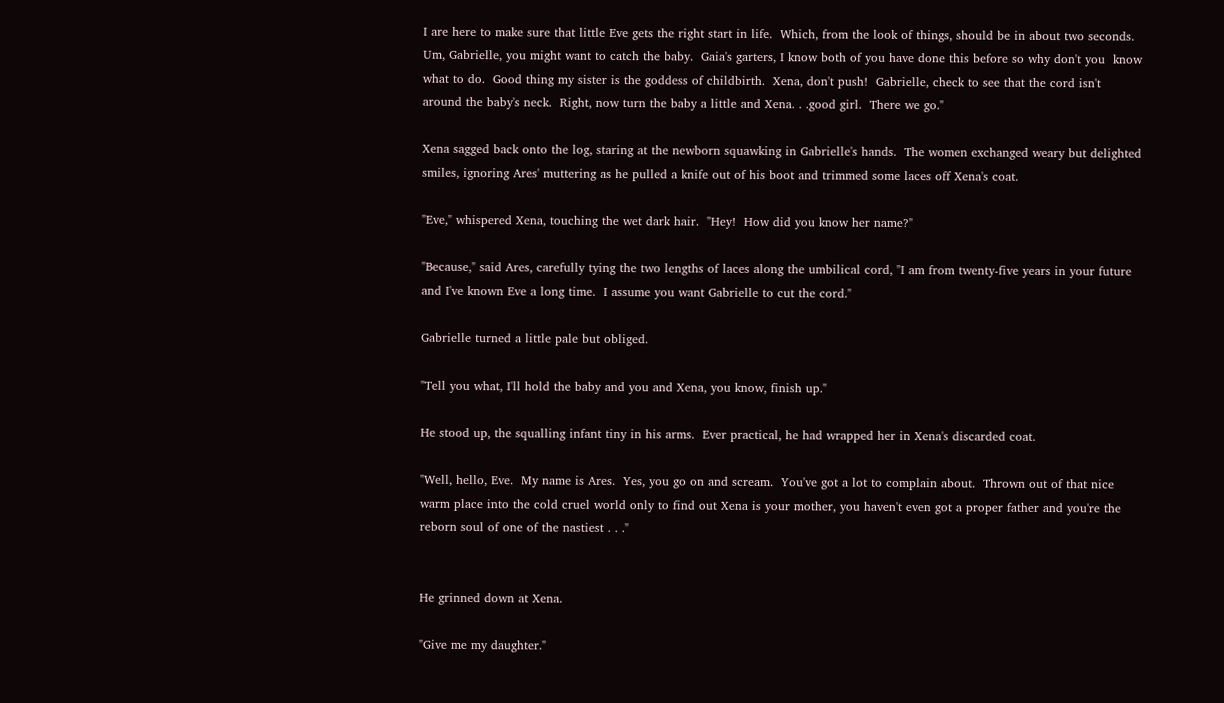I are here to make sure that little Eve gets the right start in life.  Which, from the look of things, should be in about two seconds. Um, Gabrielle, you might want to catch the baby.  Gaia's garters, I know both of you have done this before so why don't you  know what to do.  Good thing my sister is the goddess of childbirth.  Xena, don't push!  Gabrielle, check to see that the cord isn't around the baby's neck.  Right, now turn the baby a little and Xena. . .good girl.  There we go."

Xena sagged back onto the log, staring at the newborn squawking in Gabrielle's hands.  The women exchanged weary but delighted smiles, ignoring Ares' muttering as he pulled a knife out of his boot and trimmed some laces off Xena's coat.

"Eve," whispered Xena, touching the wet dark hair.  "Hey!  How did you know her name?"

"Because," said Ares, carefully tying the two lengths of laces along the umbilical cord, "I am from twenty-five years in your future and I've known Eve a long time.  I assume you want Gabrielle to cut the cord."

Gabrielle turned a little pale but obliged.

"Tell you what, I'll hold the baby and you and Xena, you know, finish up."

He stood up, the squalling infant tiny in his arms.  Ever practical, he had wrapped her in Xena's discarded coat.

"Well, hello, Eve.  My name is Ares.  Yes, you go on and scream.  You've got a lot to complain about.  Thrown out of that nice warm place into the cold cruel world only to find out Xena is your mother, you haven't even got a proper father and you're the reborn soul of one of the nastiest . . ."


He grinned down at Xena.

"Give me my daughter."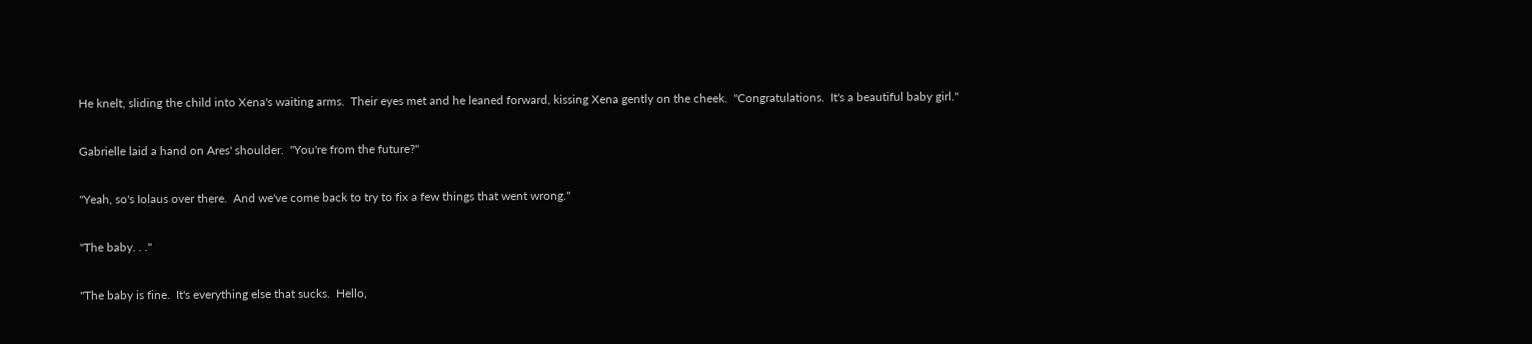He knelt, sliding the child into Xena's waiting arms.  Their eyes met and he leaned forward, kissing Xena gently on the cheek.  "Congratulations.  It's a beautiful baby girl."

Gabrielle laid a hand on Ares' shoulder.  "You're from the future?"

"Yeah, so's Iolaus over there.  And we've come back to try to fix a few things that went wrong."

"The baby. . ."

"The baby is fine.  It's everything else that sucks.  Hello,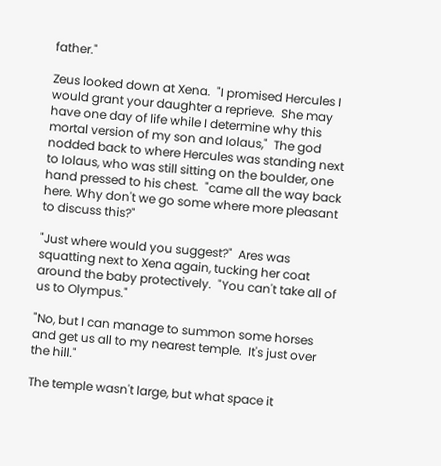father."

Zeus looked down at Xena.  "I promised Hercules I would grant your daughter a reprieve.  She may have one day of life while I determine why this mortal version of my son and Iolaus,"  The god nodded back to where Hercules was standing next to Iolaus, who was still sitting on the boulder, one hand pressed to his chest.  "came all the way back here. Why don't we go some where more pleasant to discuss this?"

"Just where would you suggest?"  Ares was squatting next to Xena again, tucking her coat around the baby protectively.  "You can't take all of us to Olympus."

"No, but I can manage to summon some horses and get us all to my nearest temple.  It's just over the hill."

The temple wasn't large, but what space it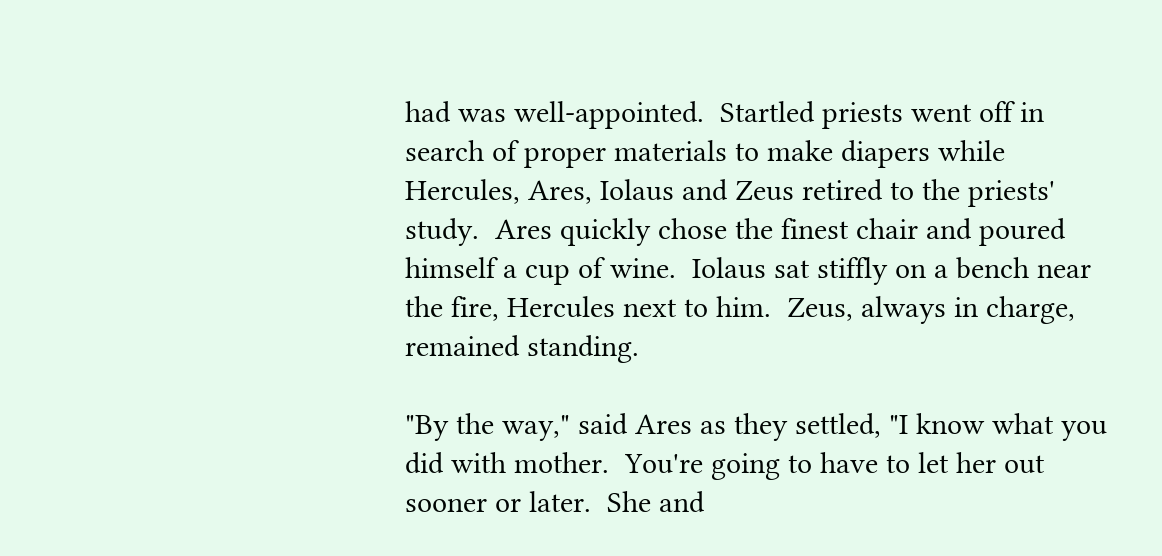had was well-appointed.  Startled priests went off in search of proper materials to make diapers while Hercules, Ares, Iolaus and Zeus retired to the priests' study.  Ares quickly chose the finest chair and poured himself a cup of wine.  Iolaus sat stiffly on a bench near the fire, Hercules next to him.  Zeus, always in charge, remained standing.

"By the way," said Ares as they settled, "I know what you did with mother.  You're going to have to let her out sooner or later.  She and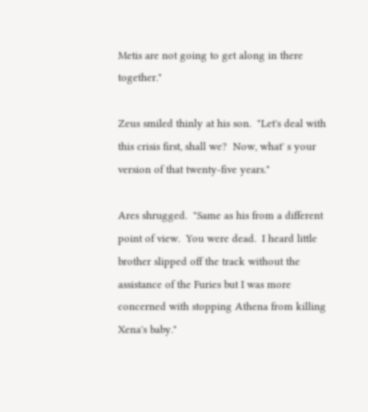Metis are not going to get along in there together."

Zeus smiled thinly at his son.  "Let's deal with this crisis first, shall we?  Now, what' s your version of that twenty-five years."

Ares shrugged.  "Same as his from a different point of view.  You were dead.  I heard little brother slipped off the track without the assistance of the Furies but I was more concerned with stopping Athena from killing Xena's baby."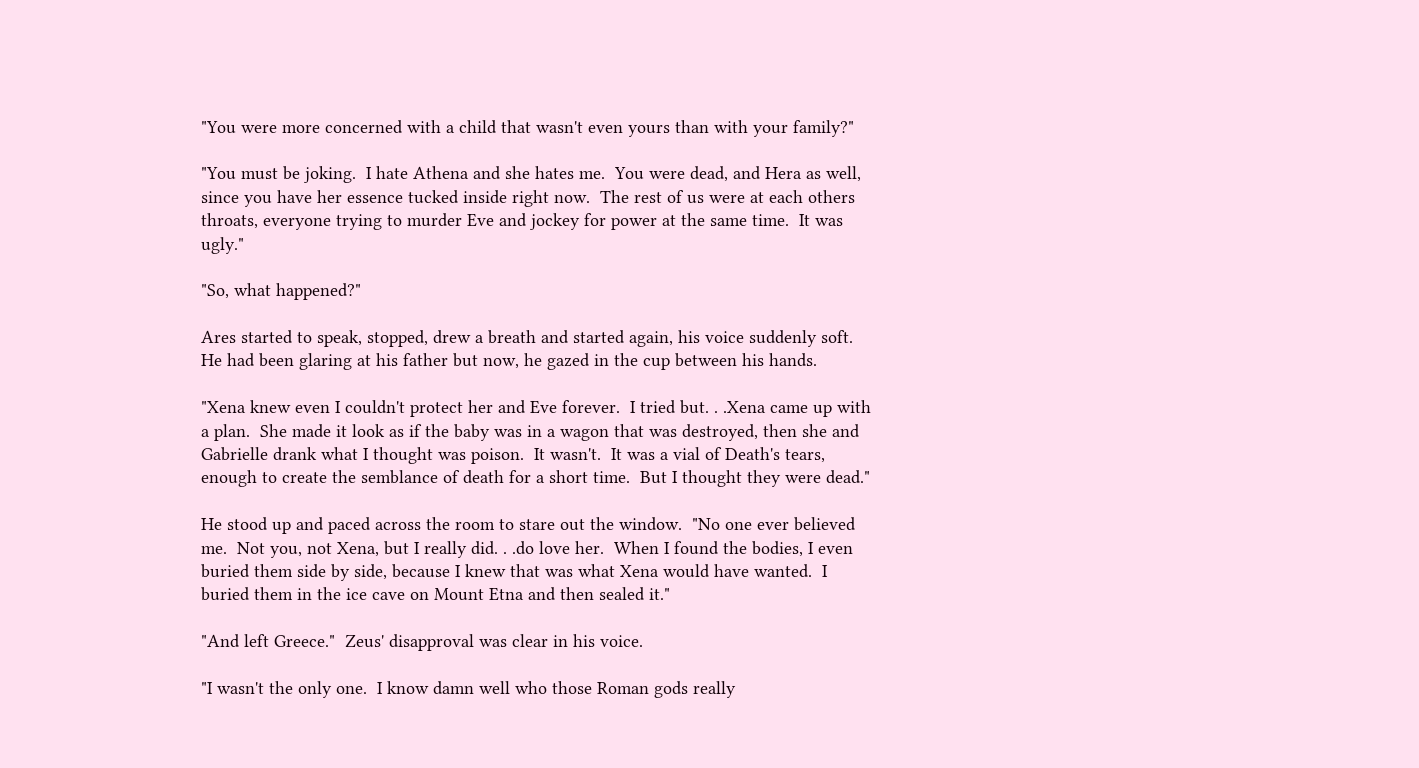"You were more concerned with a child that wasn't even yours than with your family?"

"You must be joking.  I hate Athena and she hates me.  You were dead, and Hera as well, since you have her essence tucked inside right now.  The rest of us were at each others throats, everyone trying to murder Eve and jockey for power at the same time.  It was ugly."

"So, what happened?"

Ares started to speak, stopped, drew a breath and started again, his voice suddenly soft.  He had been glaring at his father but now, he gazed in the cup between his hands.

"Xena knew even I couldn't protect her and Eve forever.  I tried but. . .Xena came up with a plan.  She made it look as if the baby was in a wagon that was destroyed, then she and Gabrielle drank what I thought was poison.  It wasn't.  It was a vial of Death's tears, enough to create the semblance of death for a short time.  But I thought they were dead."

He stood up and paced across the room to stare out the window.  "No one ever believed me.  Not you, not Xena, but I really did. . .do love her.  When I found the bodies, I even buried them side by side, because I knew that was what Xena would have wanted.  I buried them in the ice cave on Mount Etna and then sealed it."

"And left Greece."  Zeus' disapproval was clear in his voice.

"I wasn't the only one.  I know damn well who those Roman gods really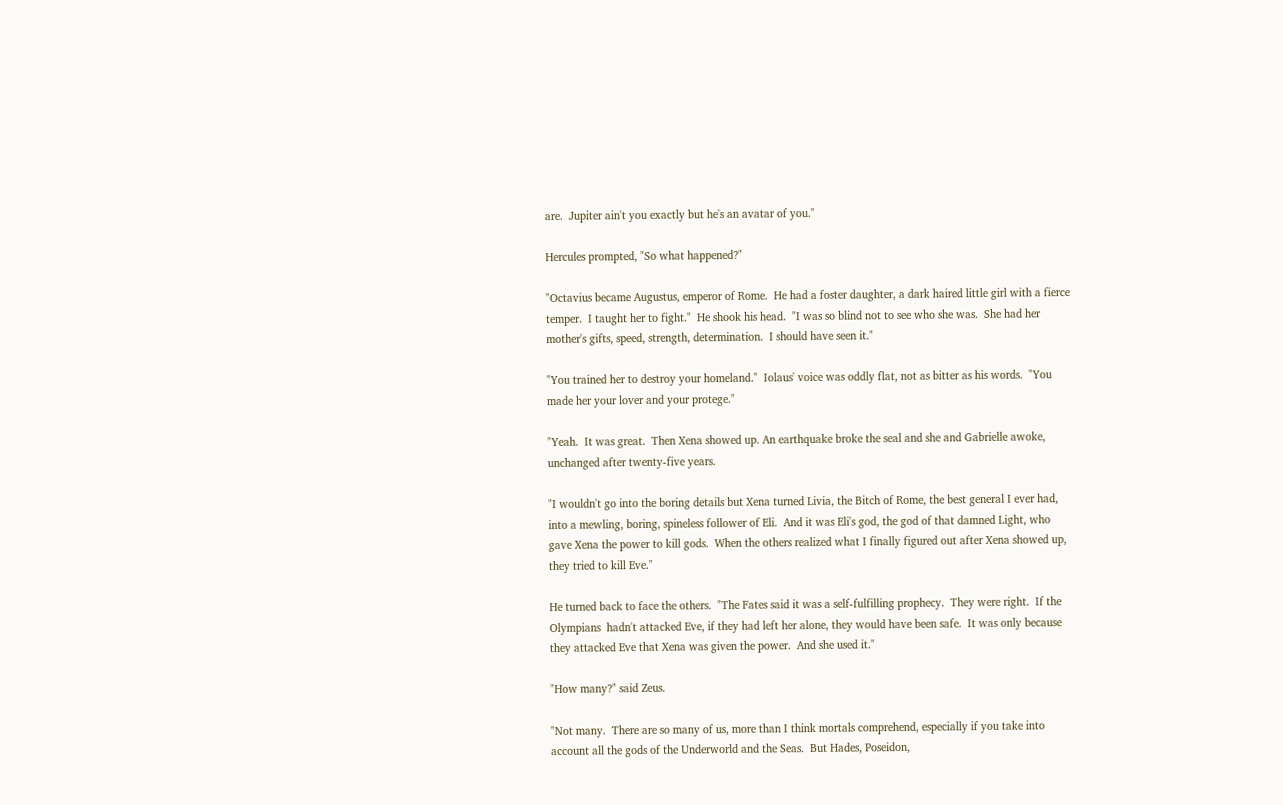are.  Jupiter ain't you exactly but he's an avatar of you."

Hercules prompted, "So what happened?"

"Octavius became Augustus, emperor of Rome.  He had a foster daughter, a dark haired little girl with a fierce temper.  I taught her to fight."  He shook his head.  "I was so blind not to see who she was.  She had her mother's gifts, speed, strength, determination.  I should have seen it."

"You trained her to destroy your homeland."  Iolaus' voice was oddly flat, not as bitter as his words.  "You made her your lover and your protege."

"Yeah.  It was great.  Then Xena showed up. An earthquake broke the seal and she and Gabrielle awoke, unchanged after twenty-five years.

"I wouldn't go into the boring details but Xena turned Livia, the Bitch of Rome, the best general I ever had, into a mewling, boring, spineless follower of Eli.  And it was Eli's god, the god of that damned Light, who gave Xena the power to kill gods.  When the others realized what I finally figured out after Xena showed up, they tried to kill Eve."

He turned back to face the others.  "The Fates said it was a self-fulfilling prophecy.  They were right.  If the Olympians  hadn't attacked Eve, if they had left her alone, they would have been safe.  It was only because they attacked Eve that Xena was given the power.  And she used it."

"How many?" said Zeus.

"Not many.  There are so many of us, more than I think mortals comprehend, especially if you take into account all the gods of the Underworld and the Seas.  But Hades, Poseidon,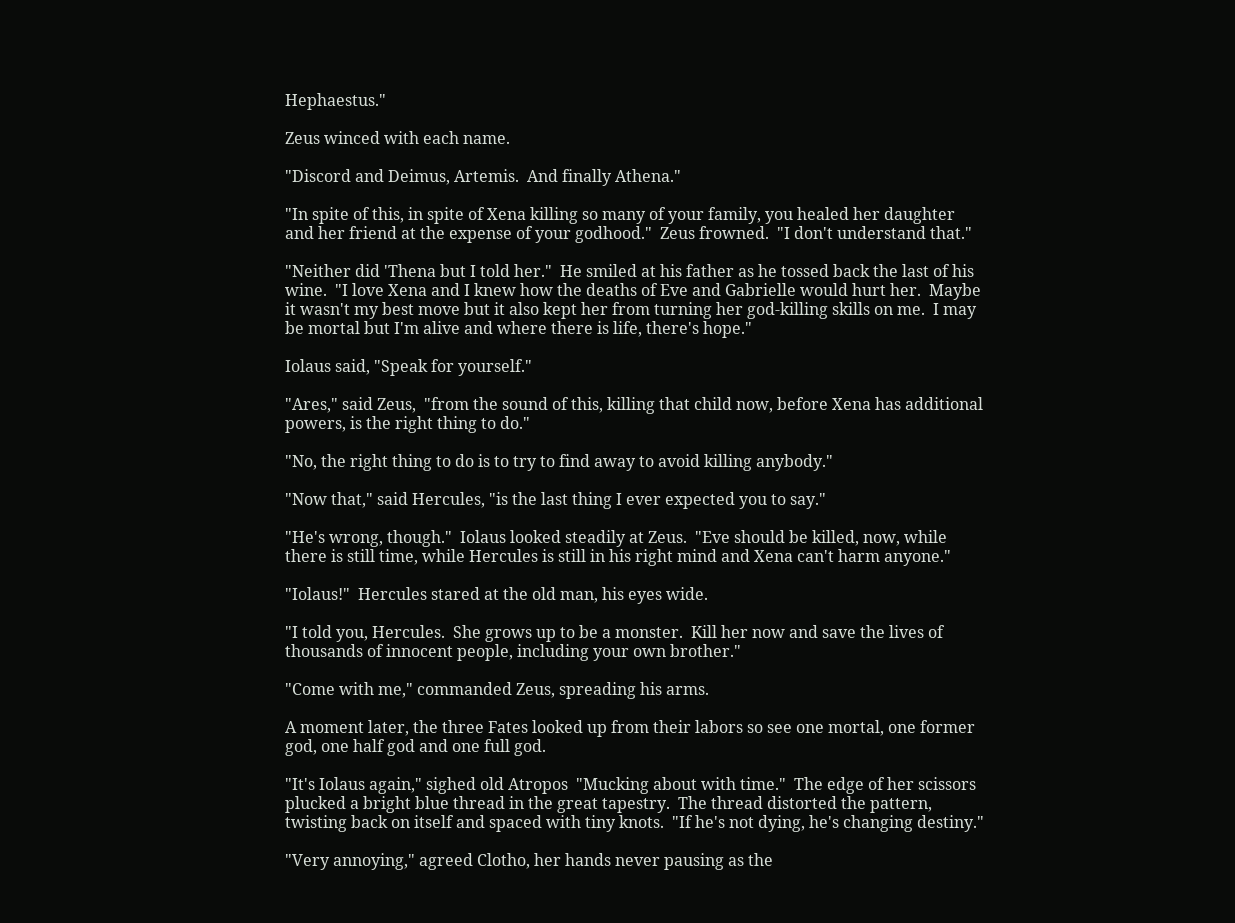Hephaestus."

Zeus winced with each name.

"Discord and Deimus, Artemis.  And finally Athena."

"In spite of this, in spite of Xena killing so many of your family, you healed her daughter and her friend at the expense of your godhood."  Zeus frowned.  "I don't understand that."

"Neither did 'Thena but I told her."  He smiled at his father as he tossed back the last of his wine.  "I love Xena and I knew how the deaths of Eve and Gabrielle would hurt her.  Maybe it wasn't my best move but it also kept her from turning her god-killing skills on me.  I may be mortal but I'm alive and where there is life, there's hope."

Iolaus said, "Speak for yourself."

"Ares," said Zeus,  "from the sound of this, killing that child now, before Xena has additional powers, is the right thing to do."

"No, the right thing to do is to try to find away to avoid killing anybody."

"Now that," said Hercules, "is the last thing I ever expected you to say."

"He's wrong, though."  Iolaus looked steadily at Zeus.  "Eve should be killed, now, while there is still time, while Hercules is still in his right mind and Xena can't harm anyone."

"Iolaus!"  Hercules stared at the old man, his eyes wide.

"I told you, Hercules.  She grows up to be a monster.  Kill her now and save the lives of thousands of innocent people, including your own brother."

"Come with me," commanded Zeus, spreading his arms.

A moment later, the three Fates looked up from their labors so see one mortal, one former god, one half god and one full god.

"It's Iolaus again," sighed old Atropos  "Mucking about with time."  The edge of her scissors plucked a bright blue thread in the great tapestry.  The thread distorted the pattern, twisting back on itself and spaced with tiny knots.  "If he's not dying, he's changing destiny."

"Very annoying," agreed Clotho, her hands never pausing as the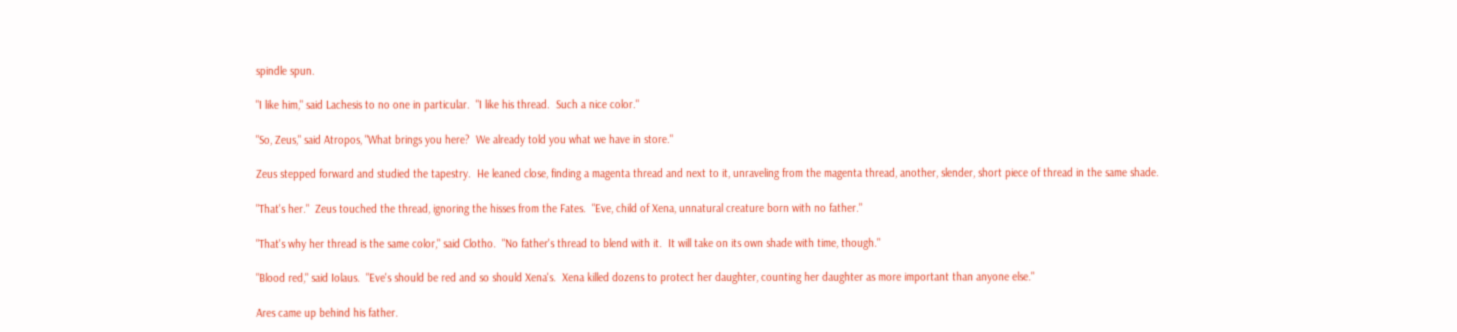spindle spun.

"I like him," said Lachesis to no one in particular.  "I like his thread.  Such a nice color."

"So, Zeus," said Atropos, "What brings you here?  We already told you what we have in store."

Zeus stepped forward and studied the tapestry.  He leaned close, finding a magenta thread and next to it, unraveling from the magenta thread, another, slender, short piece of thread in the same shade.

"That's her."  Zeus touched the thread, ignoring the hisses from the Fates.  "Eve, child of Xena, unnatural creature born with no father."

"That's why her thread is the same color," said Clotho.  "No father's thread to blend with it.  It will take on its own shade with time, though."

"Blood red," said Iolaus.  "Eve's should be red and so should Xena's.  Xena killed dozens to protect her daughter, counting her daughter as more important than anyone else."

Ares came up behind his father.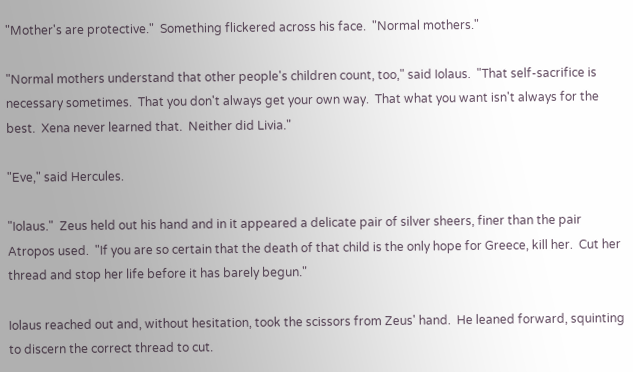"Mother's are protective."  Something flickered across his face.  "Normal mothers."

"Normal mothers understand that other people's children count, too," said Iolaus.  "That self-sacrifice is necessary sometimes.  That you don't always get your own way.  That what you want isn't always for the best.  Xena never learned that.  Neither did Livia."

"Eve," said Hercules.

"Iolaus."  Zeus held out his hand and in it appeared a delicate pair of silver sheers, finer than the pair Atropos used.  "If you are so certain that the death of that child is the only hope for Greece, kill her.  Cut her thread and stop her life before it has barely begun."

Iolaus reached out and, without hesitation, took the scissors from Zeus' hand.  He leaned forward, squinting to discern the correct thread to cut.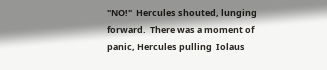"NO!"  Hercules shouted, lunging forward.  There was a moment of panic, Hercules pulling  Iolaus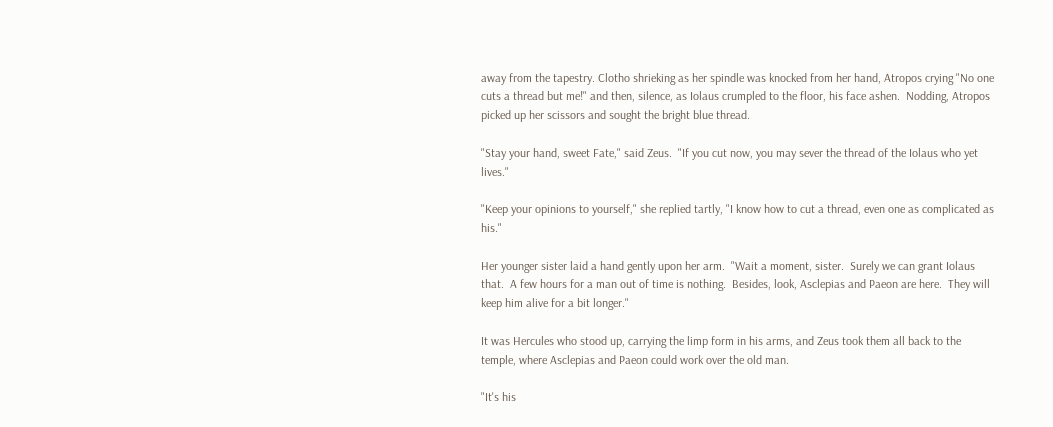away from the tapestry. Clotho shrieking as her spindle was knocked from her hand, Atropos crying "No one cuts a thread but me!" and then, silence, as Iolaus crumpled to the floor, his face ashen.  Nodding, Atropos picked up her scissors and sought the bright blue thread.

"Stay your hand, sweet Fate," said Zeus.  "If you cut now, you may sever the thread of the Iolaus who yet lives."

"Keep your opinions to yourself," she replied tartly, "I know how to cut a thread, even one as complicated as his."

Her younger sister laid a hand gently upon her arm.  "Wait a moment, sister.  Surely we can grant Iolaus that.  A few hours for a man out of time is nothing.  Besides, look, Asclepias and Paeon are here.  They will keep him alive for a bit longer."

It was Hercules who stood up, carrying the limp form in his arms, and Zeus took them all back to the temple, where Asclepias and Paeon could work over the old man.

"It's his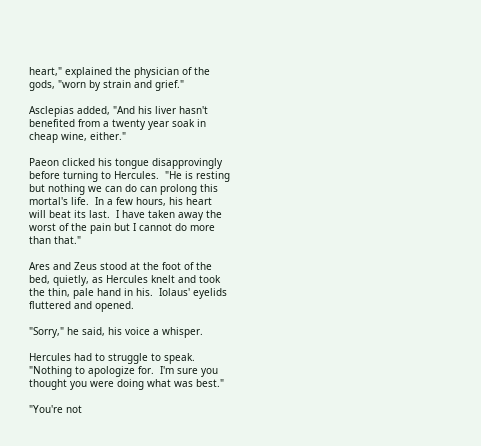heart," explained the physician of the gods, "worn by strain and grief."

Asclepias added, "And his liver hasn't benefited from a twenty year soak in cheap wine, either."

Paeon clicked his tongue disapprovingly before turning to Hercules.  "He is resting but nothing we can do can prolong this mortal's life.  In a few hours, his heart will beat its last.  I have taken away the worst of the pain but I cannot do more than that."

Ares and Zeus stood at the foot of the bed, quietly, as Hercules knelt and took the thin, pale hand in his.  Iolaus' eyelids fluttered and opened.

"Sorry," he said, his voice a whisper.

Hercules had to struggle to speak.  "Nothing to apologize for.  I'm sure you thought you were doing what was best."

"You're not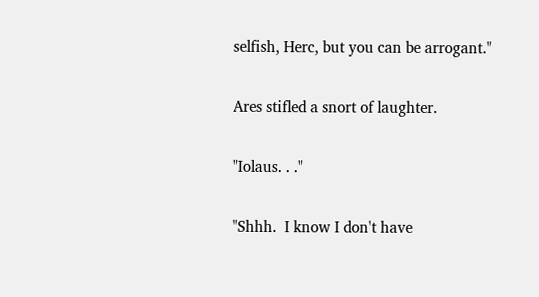selfish, Herc, but you can be arrogant."

Ares stifled a snort of laughter.

"Iolaus. . ."

"Shhh.  I know I don't have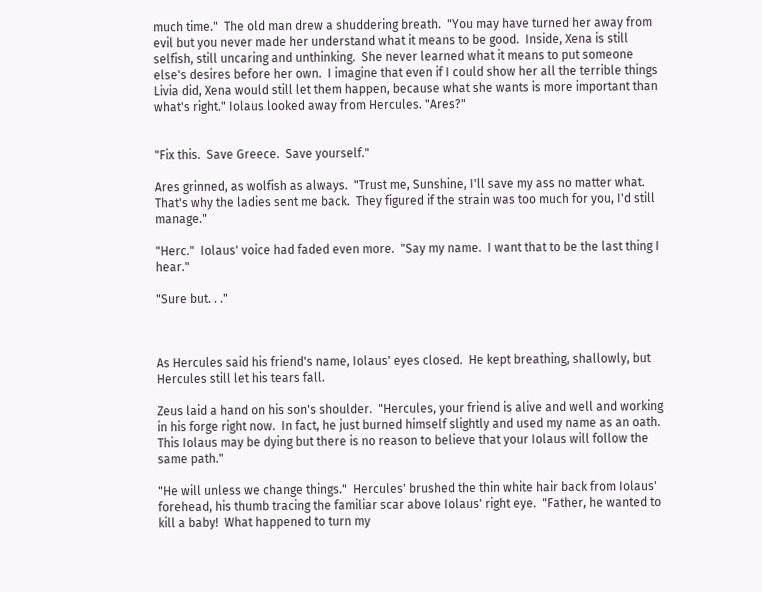much time."  The old man drew a shuddering breath.  "You may have turned her away from evil but you never made her understand what it means to be good.  Inside, Xena is still selfish, still uncaring and unthinking.  She never learned what it means to put someone else's desires before her own.  I imagine that even if I could show her all the terrible things Livia did, Xena would still let them happen, because what she wants is more important than what's right." Iolaus looked away from Hercules. "Ares?"


"Fix this.  Save Greece.  Save yourself."

Ares grinned, as wolfish as always.  "Trust me, Sunshine, I'll save my ass no matter what.  That's why the ladies sent me back.  They figured if the strain was too much for you, I'd still manage."

"Herc."  Iolaus' voice had faded even more.  "Say my name.  I want that to be the last thing I hear."

"Sure but. . ."



As Hercules said his friend's name, Iolaus' eyes closed.  He kept breathing, shallowly, but Hercules still let his tears fall.

Zeus laid a hand on his son's shoulder.  "Hercules, your friend is alive and well and working in his forge right now.  In fact, he just burned himself slightly and used my name as an oath.  This Iolaus may be dying but there is no reason to believe that your Iolaus will follow the same path."

"He will unless we change things."  Hercules' brushed the thin white hair back from Iolaus' forehead, his thumb tracing the familiar scar above Iolaus' right eye.  "Father, he wanted to kill a baby!  What happened to turn my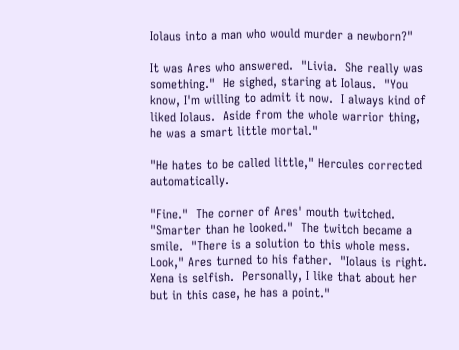Iolaus into a man who would murder a newborn?"

It was Ares who answered.  "Livia.  She really was something."  He sighed, staring at Iolaus.  "You know, I'm willing to admit it now.  I always kind of liked Iolaus.  Aside from the whole warrior thing, he was a smart little mortal."

"He hates to be called little," Hercules corrected automatically.

"Fine."  The corner of Ares' mouth twitched.  "Smarter than he looked."  The twitch became a smile.  "There is a solution to this whole mess.  Look," Ares turned to his father.  "Iolaus is right.  Xena is selfish.  Personally, I like that about her but in this case, he has a point."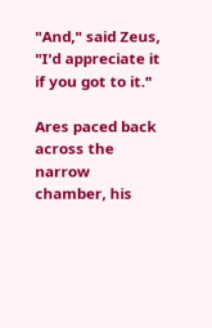"And," said Zeus, "I'd appreciate it if you got to it."

Ares paced back across the narrow chamber, his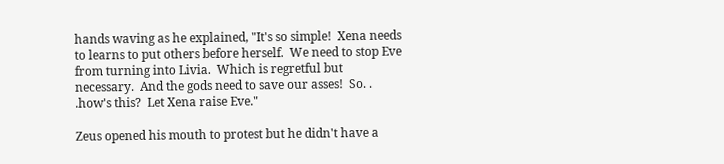hands waving as he explained, "It's so simple!  Xena needs to learns to put others before herself.  We need to stop Eve from turning into Livia.  Which is regretful but necessary.  And the gods need to save our asses!  So. . .how's this?  Let Xena raise Eve."

Zeus opened his mouth to protest but he didn't have a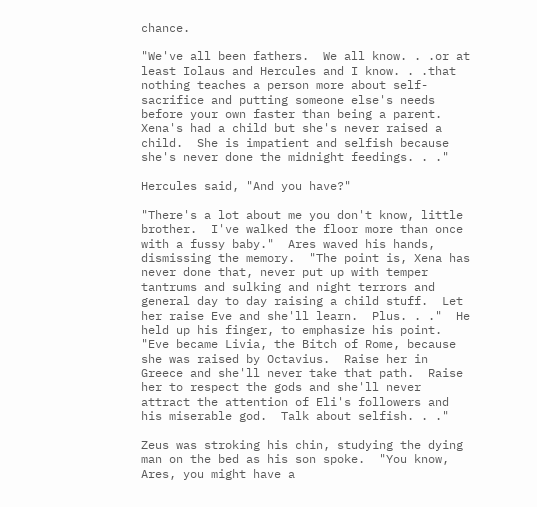chance.

"We've all been fathers.  We all know. . .or at least Iolaus and Hercules and I know. . .that nothing teaches a person more about self-sacrifice and putting someone else's needs before your own faster than being a parent.  Xena's had a child but she's never raised a child.  She is impatient and selfish because she's never done the midnight feedings. . ."

Hercules said, "And you have?"

"There's a lot about me you don't know, little brother.  I've walked the floor more than once with a fussy baby."  Ares waved his hands, dismissing the memory.  "The point is, Xena has never done that, never put up with temper tantrums and sulking and night terrors and general day to day raising a child stuff.  Let her raise Eve and she'll learn.  Plus. . ."  He held up his finger, to emphasize his point.  "Eve became Livia, the Bitch of Rome, because she was raised by Octavius.  Raise her in Greece and she'll never take that path.  Raise her to respect the gods and she'll never attract the attention of Eli's followers and his miserable god.  Talk about selfish. . ."

Zeus was stroking his chin, studying the dying man on the bed as his son spoke.  "You know, Ares, you might have a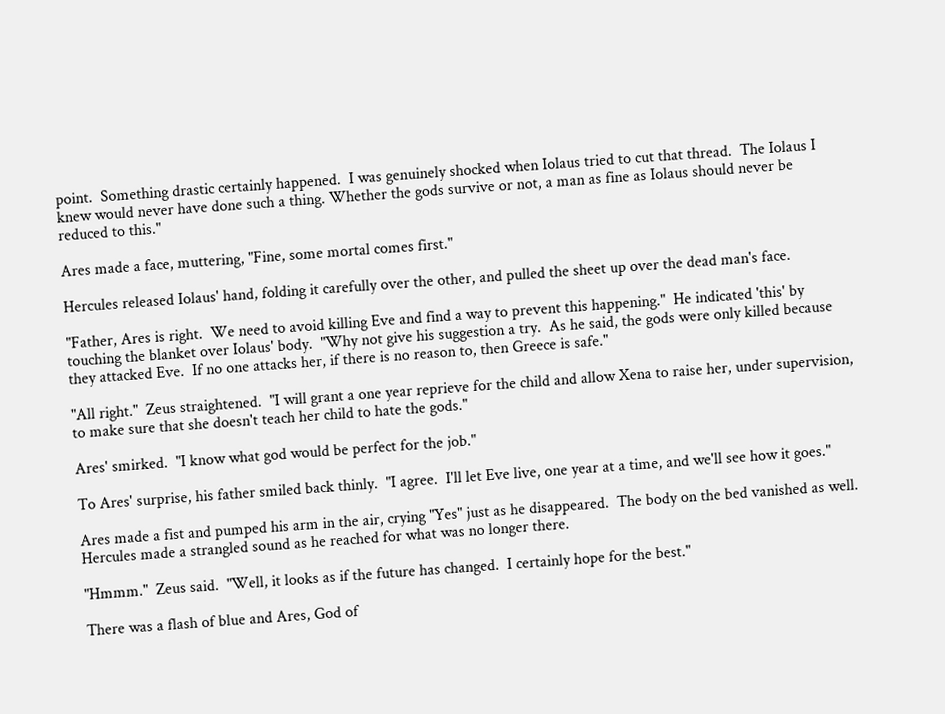point.  Something drastic certainly happened.  I was genuinely shocked when Iolaus tried to cut that thread.  The Iolaus I knew would never have done such a thing. Whether the gods survive or not, a man as fine as Iolaus should never be reduced to this."

Ares made a face, muttering, "Fine, some mortal comes first."

Hercules released Iolaus' hand, folding it carefully over the other, and pulled the sheet up over the dead man's face.

"Father, Ares is right.  We need to avoid killing Eve and find a way to prevent this happening."  He indicated 'this' by touching the blanket over Iolaus' body.  "Why not give his suggestion a try.  As he said, the gods were only killed because they attacked Eve.  If no one attacks her, if there is no reason to, then Greece is safe."

"All right."  Zeus straightened.  "I will grant a one year reprieve for the child and allow Xena to raise her, under supervision, to make sure that she doesn't teach her child to hate the gods."

Ares' smirked.  "I know what god would be perfect for the job."

To Ares' surprise, his father smiled back thinly.  "I agree.  I'll let Eve live, one year at a time, and we'll see how it goes."

Ares made a fist and pumped his arm in the air, crying "Yes" just as he disappeared.  The body on the bed vanished as well.  Hercules made a strangled sound as he reached for what was no longer there.

"Hmmm."  Zeus said.  "Well, it looks as if the future has changed.  I certainly hope for the best."

There was a flash of blue and Ares, God of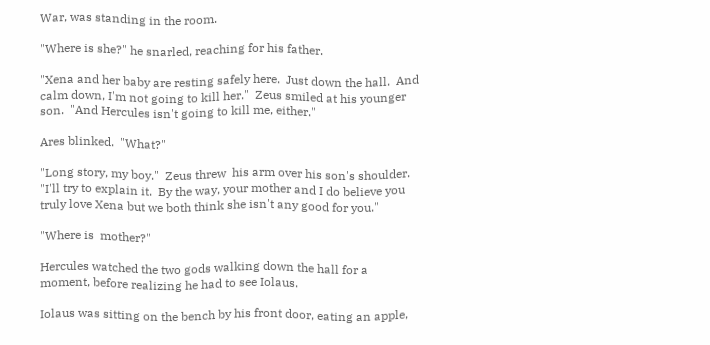War, was standing in the room.

"Where is she?" he snarled, reaching for his father.

"Xena and her baby are resting safely here.  Just down the hall.  And calm down, I'm not going to kill her."  Zeus smiled at his younger son.  "And Hercules isn't going to kill me, either."

Ares blinked.  "What?"

"Long story, my boy."  Zeus threw  his arm over his son's shoulder.  "I'll try to explain it.  By the way, your mother and I do believe you truly love Xena but we both think she isn't any good for you."

"Where is  mother?"

Hercules watched the two gods walking down the hall for a moment, before realizing he had to see Iolaus.

Iolaus was sitting on the bench by his front door, eating an apple,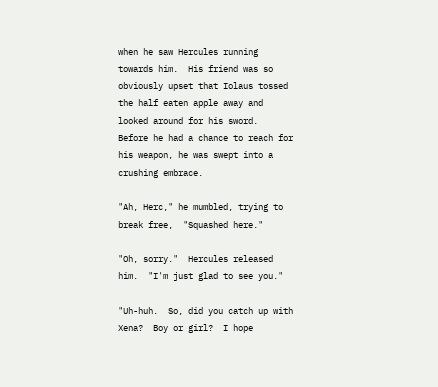when he saw Hercules running towards him.  His friend was so obviously upset that Iolaus tossed the half eaten apple away and looked around for his sword.  Before he had a chance to reach for his weapon, he was swept into a crushing embrace.

"Ah, Herc," he mumbled, trying to break free,  "Squashed here."

"Oh, sorry."  Hercules released him.  "I'm just glad to see you."

"Uh-huh.  So, did you catch up with Xena?  Boy or girl?  I hope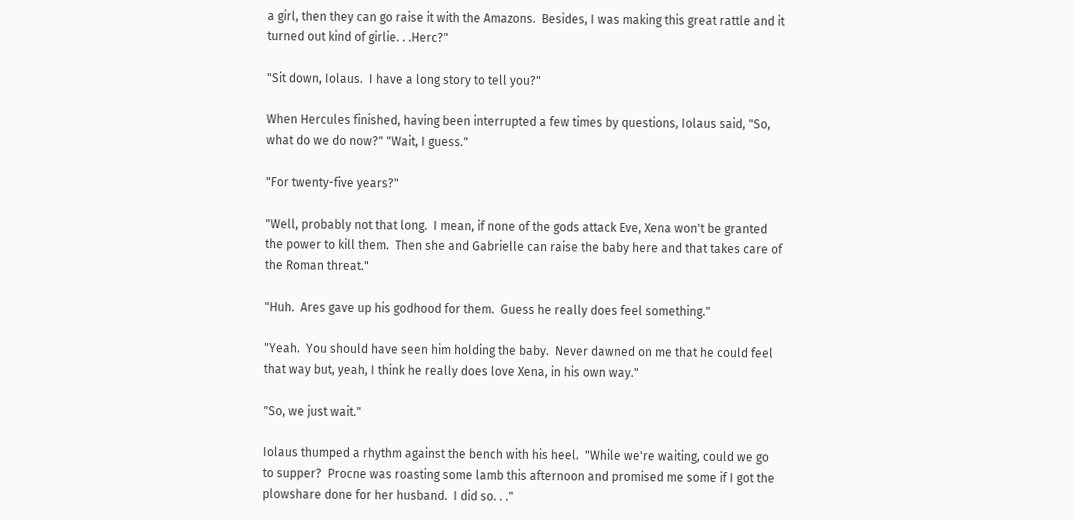a girl, then they can go raise it with the Amazons.  Besides, I was making this great rattle and it turned out kind of girlie. . .Herc?"

"Sit down, Iolaus.  I have a long story to tell you?"

When Hercules finished, having been interrupted a few times by questions, Iolaus said, "So, what do we do now?" "Wait, I guess."

"For twenty-five years?"

"Well, probably not that long.  I mean, if none of the gods attack Eve, Xena won't be granted the power to kill them.  Then she and Gabrielle can raise the baby here and that takes care of the Roman threat."

"Huh.  Ares gave up his godhood for them.  Guess he really does feel something."

"Yeah.  You should have seen him holding the baby.  Never dawned on me that he could feel that way but, yeah, I think he really does love Xena, in his own way."

"So, we just wait."

Iolaus thumped a rhythm against the bench with his heel.  "While we're waiting, could we go to supper?  Procne was roasting some lamb this afternoon and promised me some if I got the plowshare done for her husband.  I did so. . ."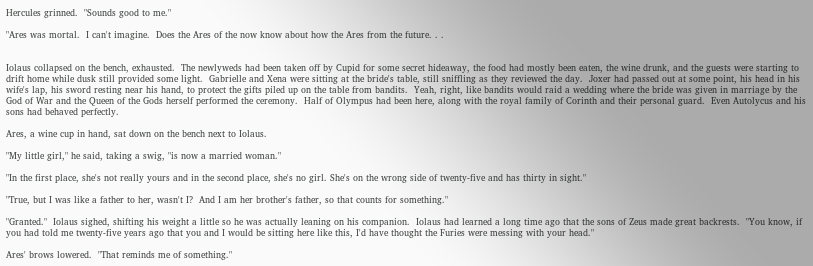Hercules grinned.  "Sounds good to me."

"Ares was mortal.  I can't imagine.  Does the Ares of the now know about how the Ares from the future. . .


Iolaus collapsed on the bench, exhausted.  The newlyweds had been taken off by Cupid for some secret hideaway, the food had mostly been eaten, the wine drunk, and the guests were starting to drift home while dusk still provided some light.  Gabrielle and Xena were sitting at the bride's table, still sniffling as they reviewed the day.  Joxer had passed out at some point, his head in his wife's lap, his sword resting near his hand, to protect the gifts piled up on the table from bandits.  Yeah, right, like bandits would raid a wedding where the bride was given in marriage by the God of War and the Queen of the Gods herself performed the ceremony.  Half of Olympus had been here, along with the royal family of Corinth and their personal guard.  Even Autolycus and his sons had behaved perfectly.

Ares, a wine cup in hand, sat down on the bench next to Iolaus.

"My little girl," he said, taking a swig, "is now a married woman."

"In the first place, she's not really yours and in the second place, she's no girl. She's on the wrong side of twenty-five and has thirty in sight."

"True, but I was like a father to her, wasn't I?  And I am her brother's father, so that counts for something."

"Granted."  Iolaus sighed, shifting his weight a little so he was actually leaning on his companion.  Iolaus had learned a long time ago that the sons of Zeus made great backrests.  "You know, if you had told me twenty-five years ago that you and I would be sitting here like this, I'd have thought the Furies were messing with your head."

Ares' brows lowered.  "That reminds me of something."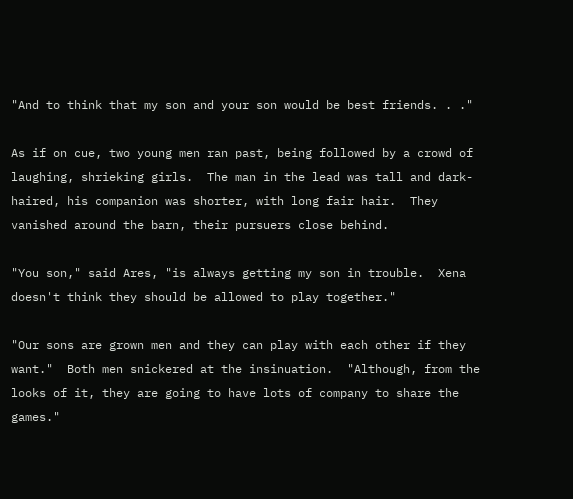"And to think that my son and your son would be best friends. . ."

As if on cue, two young men ran past, being followed by a crowd of laughing, shrieking girls.  The man in the lead was tall and dark-haired, his companion was shorter, with long fair hair.  They vanished around the barn, their pursuers close behind.

"You son," said Ares, "is always getting my son in trouble.  Xena doesn't think they should be allowed to play together."

"Our sons are grown men and they can play with each other if they want."  Both men snickered at the insinuation.  "Although, from the looks of it, they are going to have lots of company to share the games."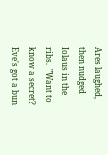Ares laughed, then nudged Iolaus in the ribs.  "Want to know a secret?  Eve's got a bun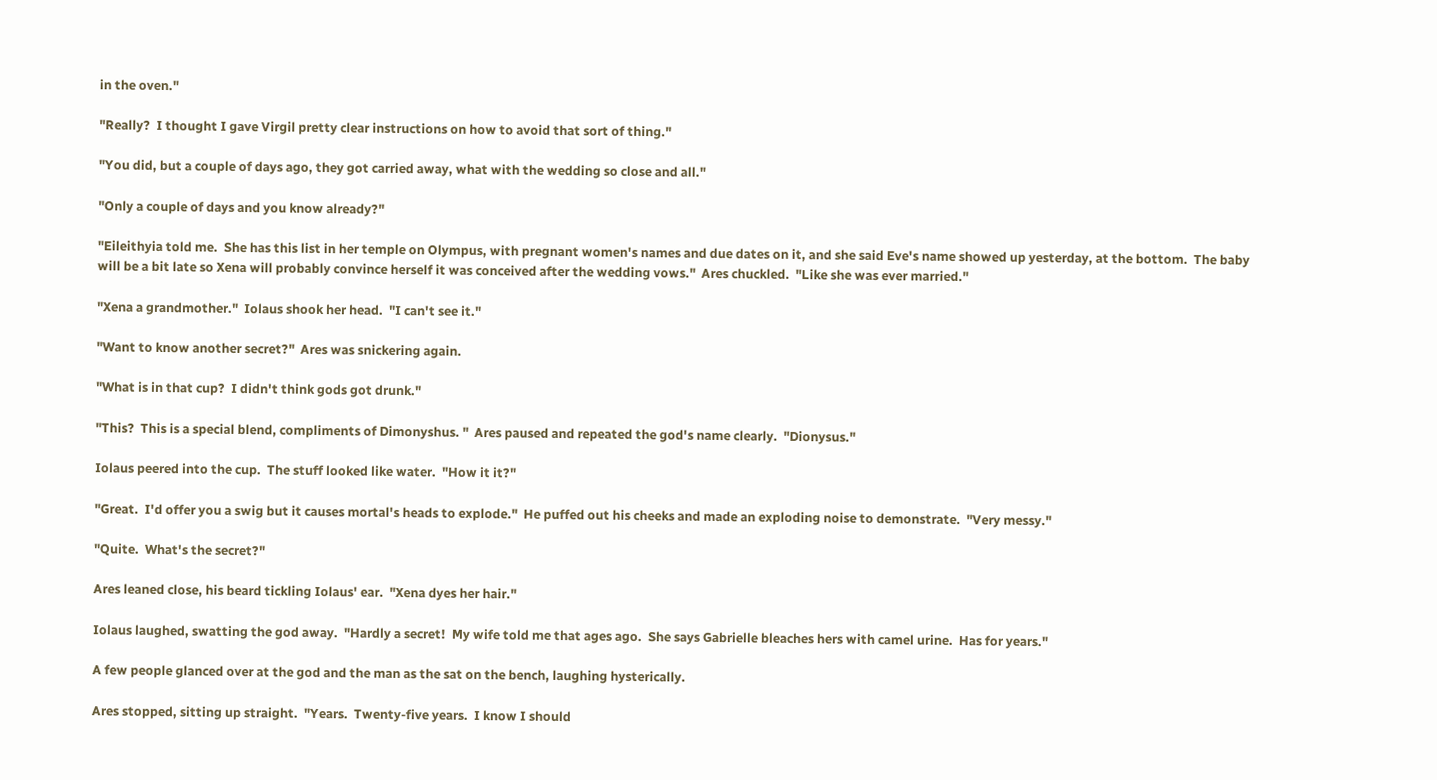in the oven."

"Really?  I thought I gave Virgil pretty clear instructions on how to avoid that sort of thing."

"You did, but a couple of days ago, they got carried away, what with the wedding so close and all."

"Only a couple of days and you know already?"

"Eileithyia told me.  She has this list in her temple on Olympus, with pregnant women's names and due dates on it, and she said Eve's name showed up yesterday, at the bottom.  The baby will be a bit late so Xena will probably convince herself it was conceived after the wedding vows."  Ares chuckled.  "Like she was ever married."

"Xena a grandmother."  Iolaus shook her head.  "I can't see it."

"Want to know another secret?"  Ares was snickering again.

"What is in that cup?  I didn't think gods got drunk."

"This?  This is a special blend, compliments of Dimonyshus. "  Ares paused and repeated the god's name clearly.  "Dionysus."

Iolaus peered into the cup.  The stuff looked like water.  "How it it?"

"Great.  I'd offer you a swig but it causes mortal's heads to explode."  He puffed out his cheeks and made an exploding noise to demonstrate.  "Very messy."

"Quite.  What's the secret?"

Ares leaned close, his beard tickling Iolaus' ear.  "Xena dyes her hair."

Iolaus laughed, swatting the god away.  "Hardly a secret!  My wife told me that ages ago.  She says Gabrielle bleaches hers with camel urine.  Has for years."

A few people glanced over at the god and the man as the sat on the bench, laughing hysterically.

Ares stopped, sitting up straight.  "Years.  Twenty-five years.  I know I should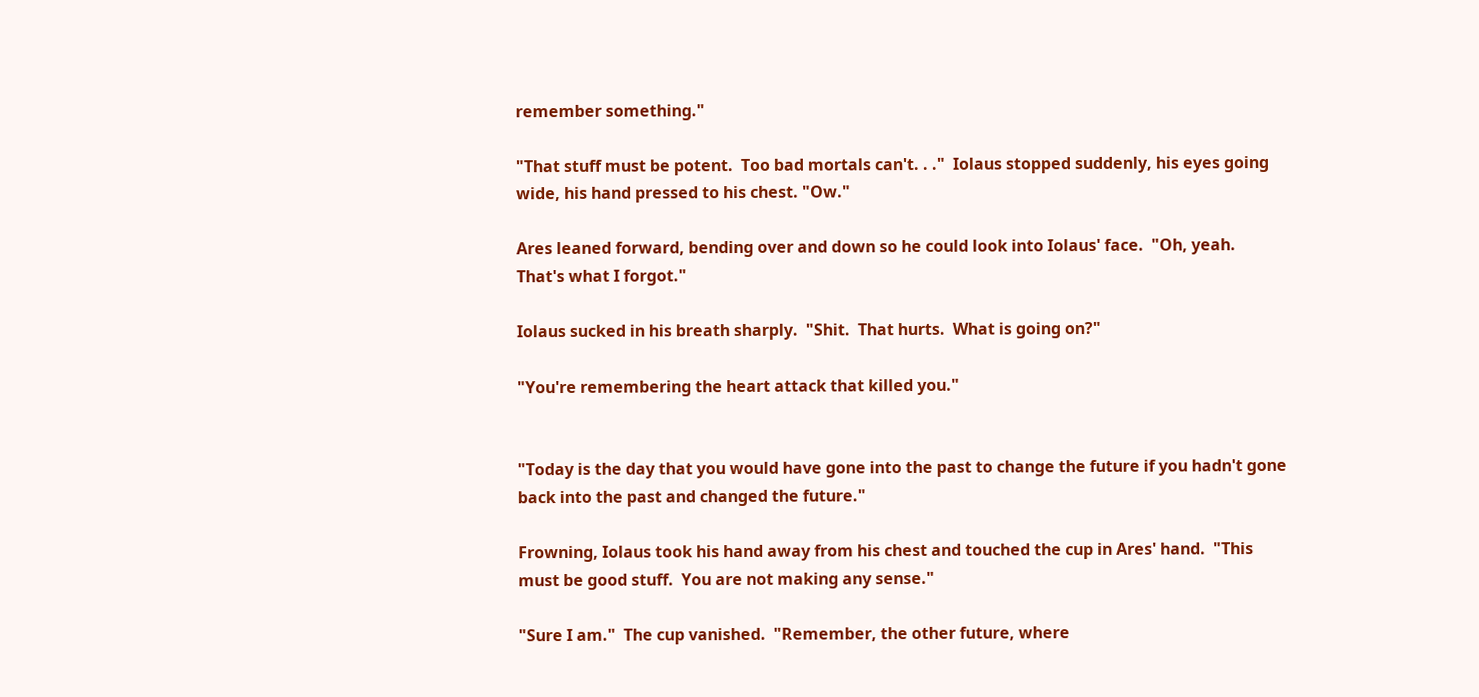remember something."

"That stuff must be potent.  Too bad mortals can't. . ."  Iolaus stopped suddenly, his eyes going wide, his hand pressed to his chest. "Ow."

Ares leaned forward, bending over and down so he could look into Iolaus' face.  "Oh, yeah.  That's what I forgot."

Iolaus sucked in his breath sharply.  "Shit.  That hurts.  What is going on?"

"You're remembering the heart attack that killed you."


"Today is the day that you would have gone into the past to change the future if you hadn't gone back into the past and changed the future."

Frowning, Iolaus took his hand away from his chest and touched the cup in Ares' hand.  "This must be good stuff.  You are not making any sense."

"Sure I am."  The cup vanished.  "Remember, the other future, where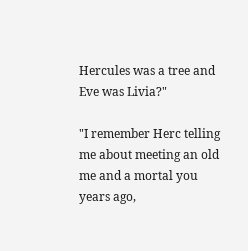Hercules was a tree and Eve was Livia?"

"I remember Herc telling me about meeting an old me and a mortal you years ago,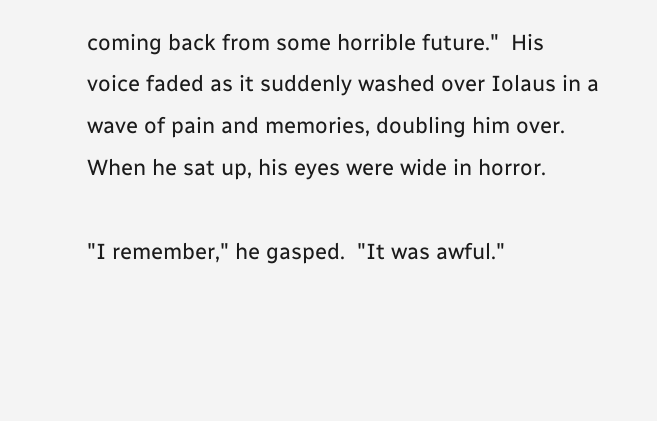coming back from some horrible future."  His voice faded as it suddenly washed over Iolaus in a wave of pain and memories, doubling him over.  When he sat up, his eyes were wide in horror.

"I remember," he gasped.  "It was awful."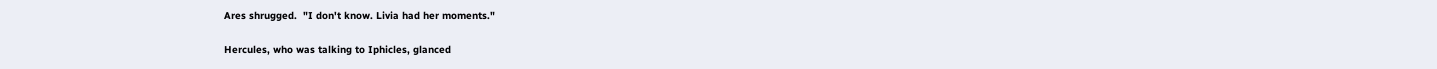Ares shrugged.  "I don't know. Livia had her moments."

Hercules, who was talking to Iphicles, glanced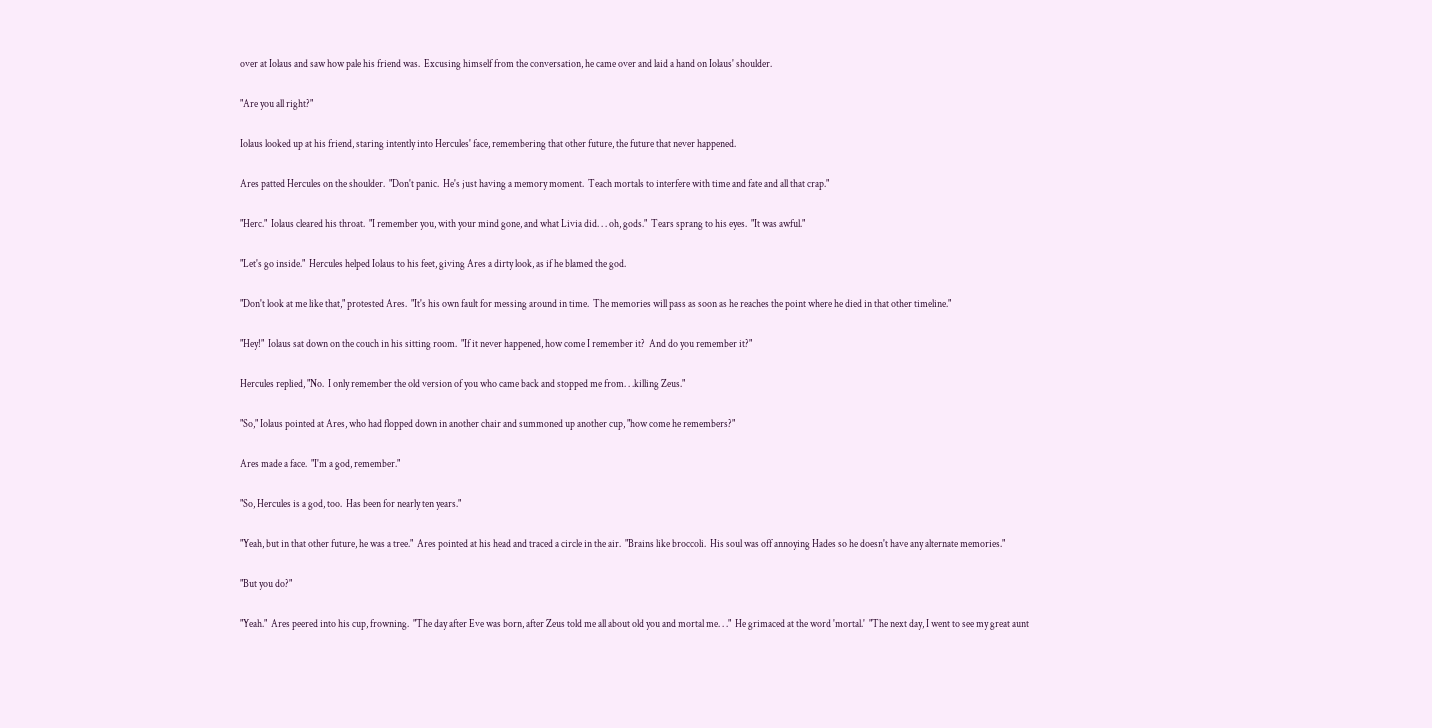over at Iolaus and saw how pale his friend was.  Excusing himself from the conversation, he came over and laid a hand on Iolaus' shoulder.

"Are you all right?"

Iolaus looked up at his friend, staring intently into Hercules' face, remembering that other future, the future that never happened.

Ares patted Hercules on the shoulder.  "Don't panic.  He's just having a memory moment.  Teach mortals to interfere with time and fate and all that crap."

"Herc."  Iolaus cleared his throat.  "I remember you, with your mind gone, and what Livia did. . . oh, gods."  Tears sprang to his eyes.  "It was awful."

"Let's go inside."  Hercules helped Iolaus to his feet, giving Ares a dirty look, as if he blamed the god.

"Don't look at me like that," protested Ares.  "It's his own fault for messing around in time.  The memories will pass as soon as he reaches the point where he died in that other timeline."

"Hey!"  Iolaus sat down on the couch in his sitting room.  "If it never happened, how come I remember it?  And do you remember it?"

Hercules replied, "No.  I only remember the old version of you who came back and stopped me from. . .killing Zeus."

"So," Iolaus pointed at Ares, who had flopped down in another chair and summoned up another cup, "how come he remembers?"

Ares made a face.  "I'm a god, remember."

"So, Hercules is a god, too.  Has been for nearly ten years."

"Yeah, but in that other future, he was a tree."  Ares pointed at his head and traced a circle in the air.  "Brains like broccoli.  His soul was off annoying Hades so he doesn't have any alternate memories."

"But you do?"

"Yeah."  Ares peered into his cup, frowning.  "The day after Eve was born, after Zeus told me all about old you and mortal me. . ."  He grimaced at the word 'mortal.'  "The next day, I went to see my great aunt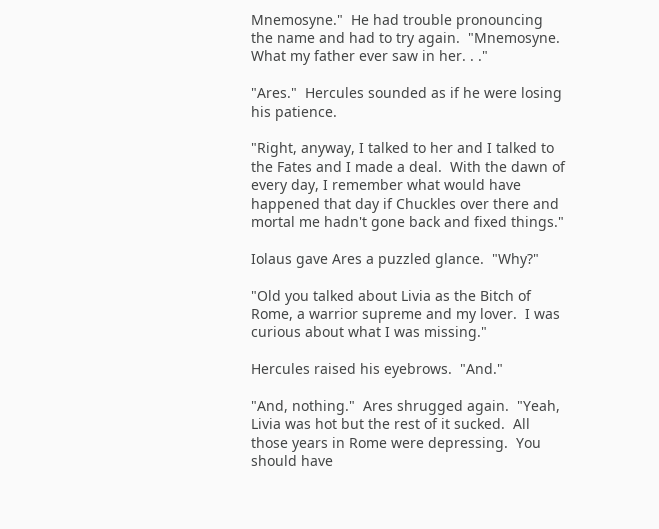Mnemosyne."  He had trouble pronouncing the name and had to try again.  "Mnemosyne.  What my father ever saw in her. . ."

"Ares."  Hercules sounded as if he were losing his patience.

"Right, anyway, I talked to her and I talked to the Fates and I made a deal.  With the dawn of every day, I remember what would have happened that day if Chuckles over there and mortal me hadn't gone back and fixed things."

Iolaus gave Ares a puzzled glance.  "Why?"

"Old you talked about Livia as the Bitch of Rome, a warrior supreme and my lover.  I was curious about what I was missing."

Hercules raised his eyebrows.  "And."

"And, nothing."  Ares shrugged again.  "Yeah, Livia was hot but the rest of it sucked.  All those years in Rome were depressing.  You should have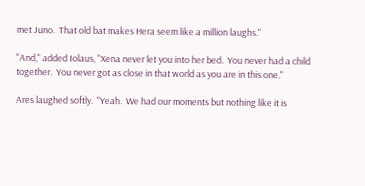met Juno.  That old bat makes Hera seem like a million laughs."

"And," added Iolaus, "Xena never let you into her bed.  You never had a child together.  You never got as close in that world as you are in this one."

Ares laughed softly.  "Yeah.  We had our moments but nothing like it is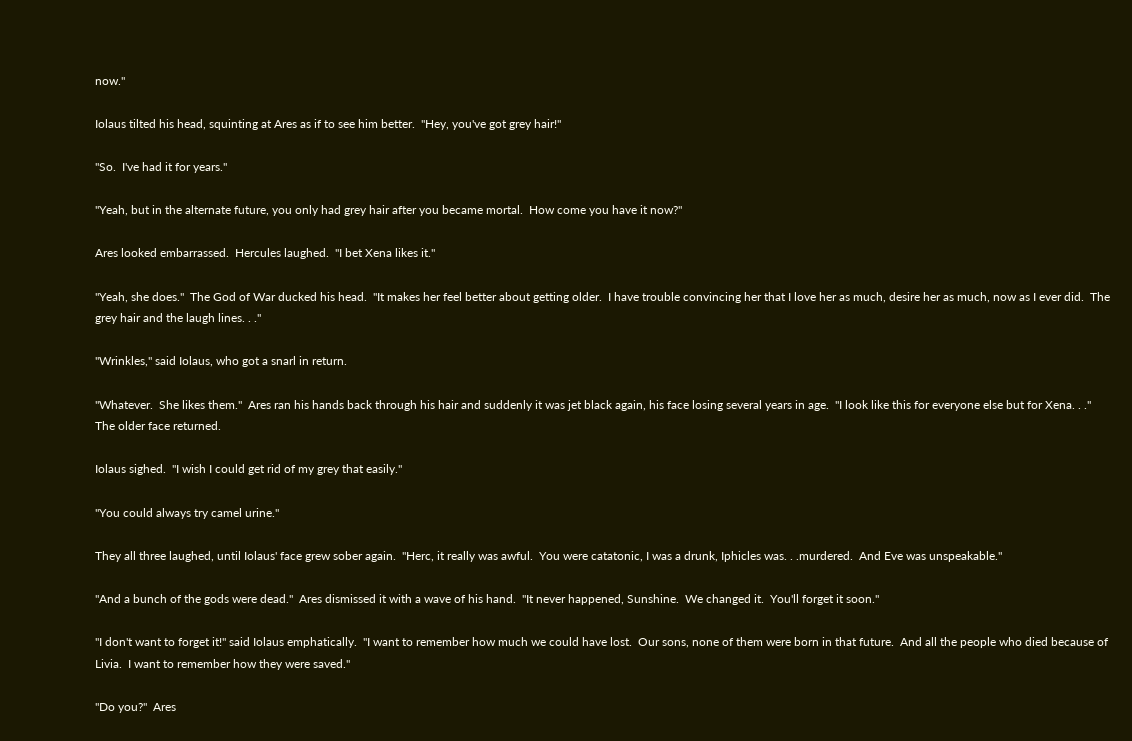now."

Iolaus tilted his head, squinting at Ares as if to see him better.  "Hey, you've got grey hair!"

"So.  I've had it for years."

"Yeah, but in the alternate future, you only had grey hair after you became mortal.  How come you have it now?"

Ares looked embarrassed.  Hercules laughed.  "I bet Xena likes it."

"Yeah, she does."  The God of War ducked his head.  "It makes her feel better about getting older.  I have trouble convincing her that I love her as much, desire her as much, now as I ever did.  The grey hair and the laugh lines. . ."

"Wrinkles," said Iolaus, who got a snarl in return.

"Whatever.  She likes them."  Ares ran his hands back through his hair and suddenly it was jet black again, his face losing several years in age.  "I look like this for everyone else but for Xena. . ."  The older face returned.

Iolaus sighed.  "I wish I could get rid of my grey that easily."

"You could always try camel urine."

They all three laughed, until Iolaus' face grew sober again.  "Herc, it really was awful.  You were catatonic, I was a drunk, Iphicles was. . .murdered.  And Eve was unspeakable."

"And a bunch of the gods were dead."  Ares dismissed it with a wave of his hand.  "It never happened, Sunshine.  We changed it.  You'll forget it soon."

"I don't want to forget it!" said Iolaus emphatically.  "I want to remember how much we could have lost.  Our sons, none of them were born in that future.  And all the people who died because of Livia.  I want to remember how they were saved."

"Do you?"  Ares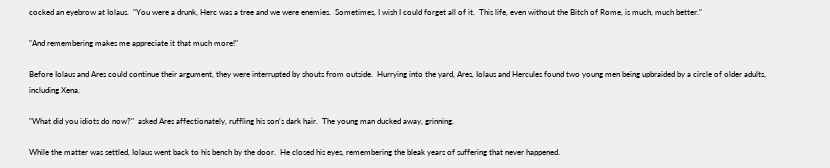cocked an eyebrow at Iolaus.  "You were a drunk, Herc was a tree and we were enemies.  Sometimes, I wish I could forget all of it.  This life, even without the Bitch of Rome, is much, much better."

"And remembering makes me appreciate it that much more!"

Before Iolaus and Ares could continue their argument, they were interrupted by shouts from outside.  Hurrying into the yard, Ares, Iolaus and Hercules found two young men being upbraided by a circle of older adults, including Xena.

"What did you idiots do now?"  asked Ares affectionately, ruffling his son's dark hair.  The young man ducked away, grinning.

While the matter was settled, Iolaus went back to his bench by the door.  He closed his eyes, remembering the bleak years of suffering that never happened.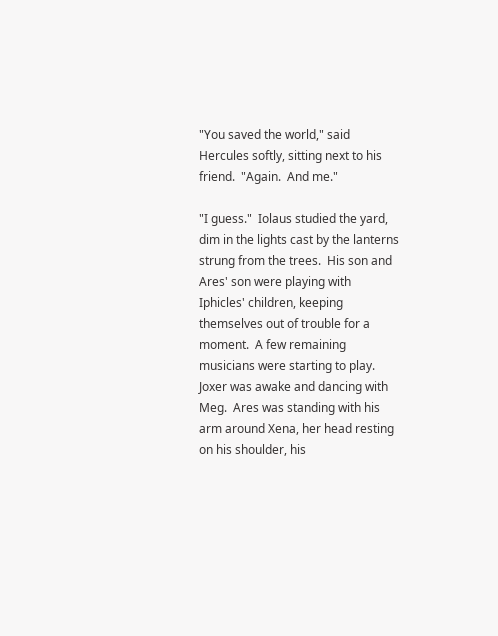"You saved the world," said Hercules softly, sitting next to his friend.  "Again.  And me."

"I guess."  Iolaus studied the yard, dim in the lights cast by the lanterns strung from the trees.  His son and Ares' son were playing with Iphicles' children, keeping themselves out of trouble for a moment.  A few remaining musicians were starting to play.  Joxer was awake and dancing with Meg.  Ares was standing with his arm around Xena, her head resting on his shoulder, his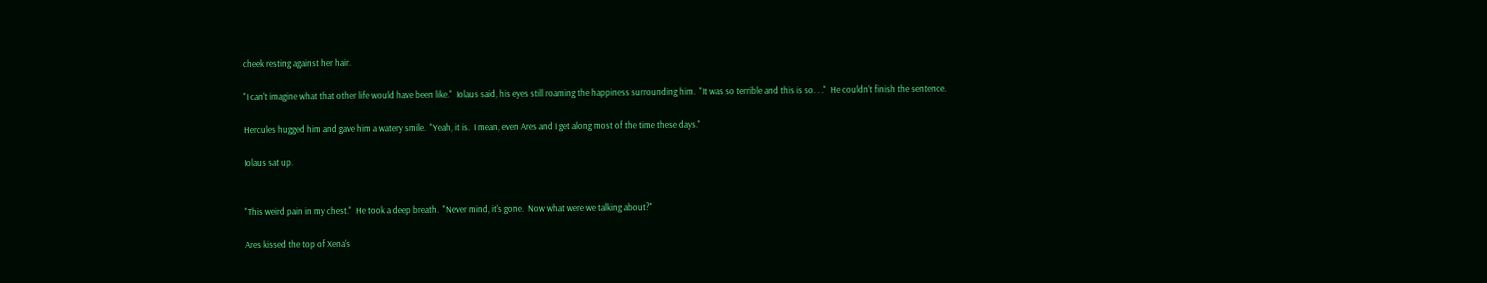cheek resting against her hair.

"I can't imagine what that other life would have been like."  Iolaus said, his eyes still roaming the happiness surrounding him.  "It was so terrible and this is so. . ."  He couldn't finish the sentence.

Hercules hugged him and gave him a watery smile.  "Yeah, it is.  I mean, even Ares and I get along most of the time these days."

Iolaus sat up.


"This weird pain in my chest."  He took a deep breath.  "Never mind, it's gone.  Now what were we talking about?"

Ares kissed the top of Xena's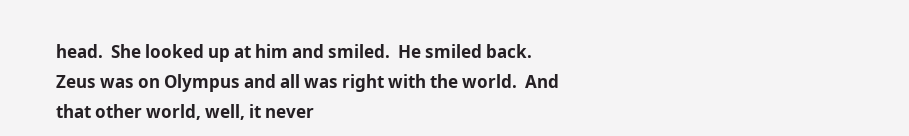head.  She looked up at him and smiled.  He smiled back.  Zeus was on Olympus and all was right with the world.  And that other world, well, it never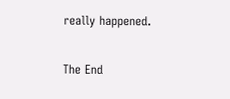really happened.

The End